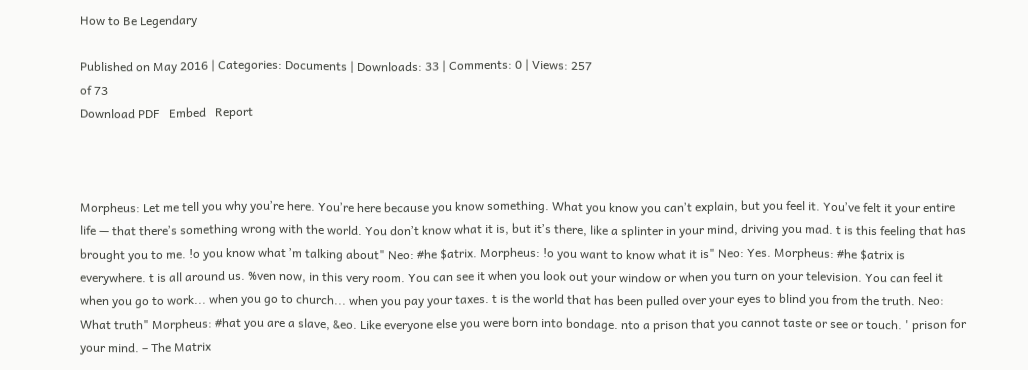How to Be Legendary

Published on May 2016 | Categories: Documents | Downloads: 33 | Comments: 0 | Views: 257
of 73
Download PDF   Embed   Report



Morpheus: Let me tell you why youʼre here. Youʼre here because you know something. What you know you canʼt explain, but you feel it. Youʼve felt it your entire life — that thereʼs something wrong with the world. You donʼt know what it is, but itʼs there, like a splinter in your mind, driving you mad. t is this feeling that has brought you to me. !o you know what ʼm talking about" Neo: #he $atrix. Morpheus: !o you want to know what it is" Neo: Yes. Morpheus: #he $atrix is everywhere. t is all around us. %ven now, in this very room. You can see it when you look out your window or when you turn on your television. You can feel it when you go to work... when you go to church... when you pay your taxes. t is the world that has been pulled over your eyes to blind you from the truth. Neo: What truth" Morpheus: #hat you are a slave, &eo. Like everyone else you were born into bondage. nto a prison that you cannot taste or see or touch. ' prison for your mind. – The Matrix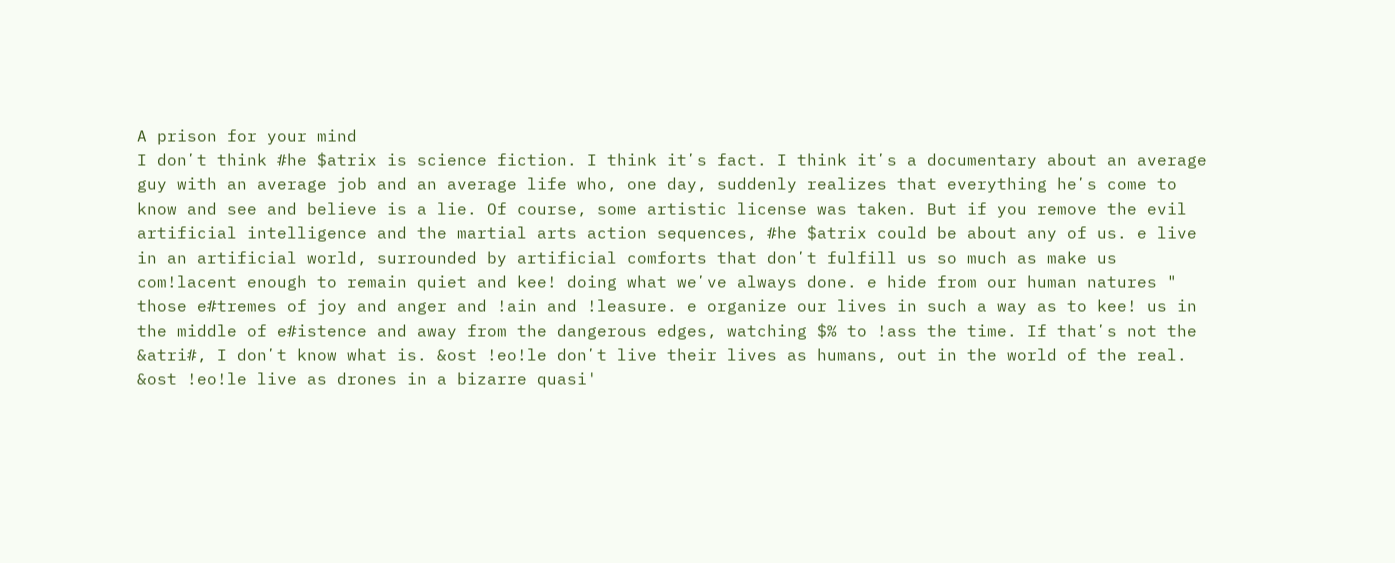A prison for your mind
I donʼt think #he $atrix is science fiction. I think itʼs fact. I think itʼs a documentary about an average guy with an average job and an average life who, one day, suddenly realizes that everything heʼs come to know and see and believe is a lie. Of course, some artistic license was taken. But if you remove the evil artificial intelligence and the martial arts action sequences, #he $atrix could be about any of us. e live in an artificial world, surrounded by artificial comforts that donʼt fulfill us so much as make us com!lacent enough to remain quiet and kee! doing what weʼve always done. e hide from our human natures " those e#tremes of joy and anger and !ain and !leasure. e organize our lives in such a way as to kee! us in the middle of e#istence and away from the dangerous edges, watching $% to !ass the time. If thatʼs not the &atri#, I donʼt know what is. &ost !eo!le donʼt live their lives as humans, out in the world of the real. &ost !eo!le live as drones in a bizarre quasi'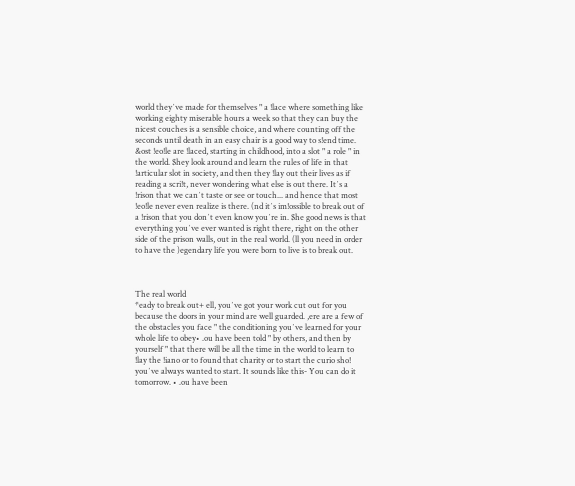world theyʼve made for themselves " a !lace where something like working eighty miserable hours a week so that they can buy the nicest couches is a sensible choice, and where counting off the seconds until death in an easy chair is a good way to s!end time. &ost !eo!le are !laced, starting in childhood, into a slot " a role " in the world. $hey look around and learn the rules of life in that !articular slot in society, and then they !lay out their lives as if reading a scri!t, never wondering what else is out there. Itʼs a !rison that we canʼt taste or see or touch... and hence that most !eo!le never even realize is there. (nd itʼs im!ossible to break out of a !rison that you donʼt even know youʼre in. $he good news is that everything youʼve ever wanted is right there, right on the other side of the prison walls, out in the real world. (ll you need in order to have the )egendary life you were born to live is to break out.



The real world
*eady to break out+ ell, youʼve got your work cut out for you because the doors in your mind are well guarded. ,ere are a few of the obstacles you face " the conditioning youʼve learned for your whole life to obey• .ou have been told " by others, and then by yourself " that there will be all the time in the world to learn to !lay the !iano or to found that charity or to start the curio sho! youʼve always wanted to start. It sounds like this- You can do it tomorrow. • .ou have been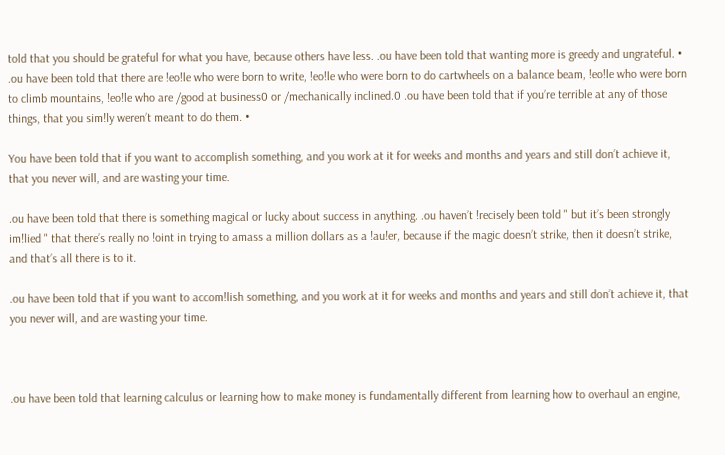told that you should be grateful for what you have, because others have less. .ou have been told that wanting more is greedy and ungrateful. • .ou have been told that there are !eo!le who were born to write, !eo!le who were born to do cartwheels on a balance beam, !eo!le who were born to climb mountains, !eo!le who are /good at business0 or /mechanically inclined.0 .ou have been told that if youʼre terrible at any of those things, that you sim!ly werenʼt meant to do them. •

You have been told that if you want to accomplish something, and you work at it for weeks and months and years and still donʼt achieve it, that you never will, and are wasting your time.

.ou have been told that there is something magical or lucky about success in anything. .ou havenʼt !recisely been told " but itʼs been strongly im!lied " that thereʼs really no !oint in trying to amass a million dollars as a !au!er, because if the magic doesnʼt strike, then it doesnʼt strike, and thatʼs all there is to it.

.ou have been told that if you want to accom!lish something, and you work at it for weeks and months and years and still donʼt achieve it, that you never will, and are wasting your time.



.ou have been told that learning calculus or learning how to make money is fundamentally different from learning how to overhaul an engine,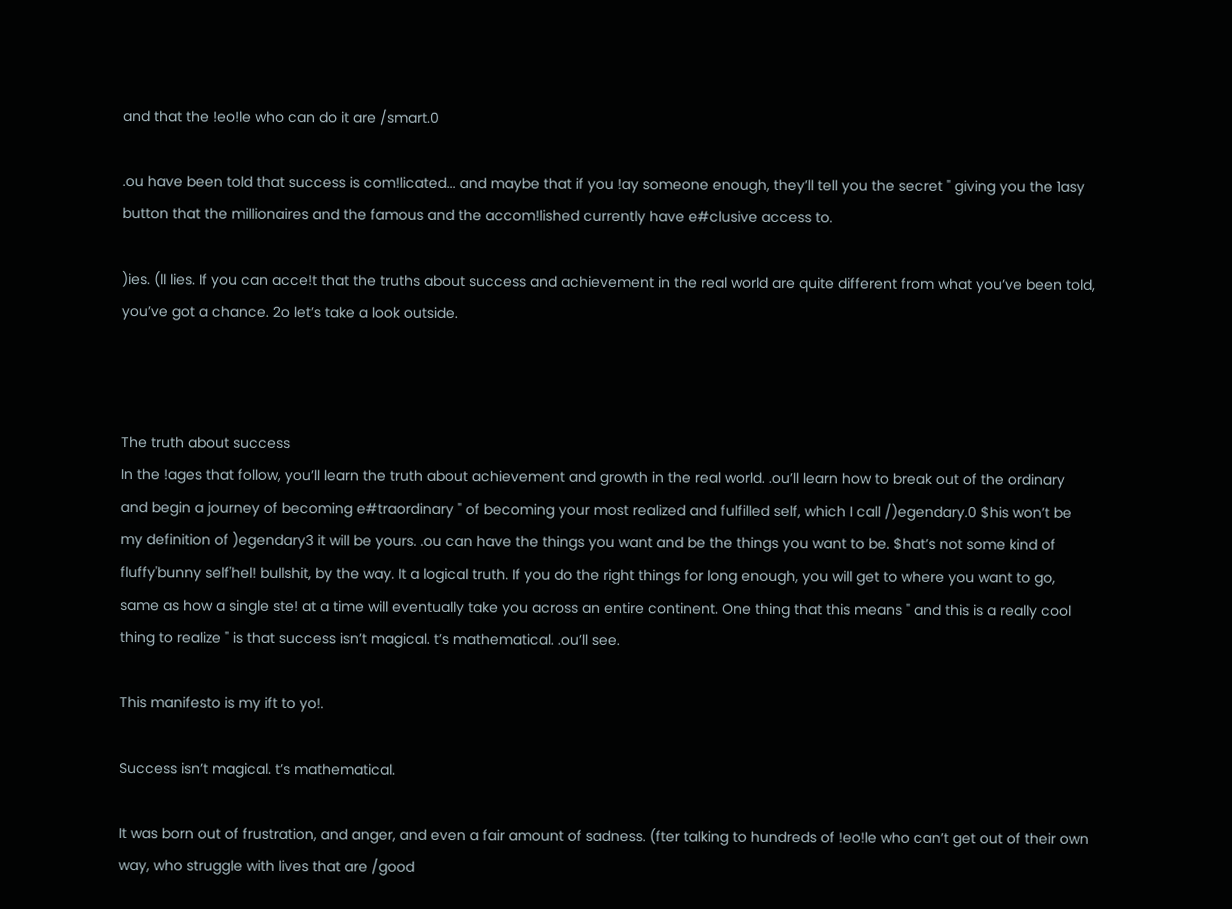and that the !eo!le who can do it are /smart.0

.ou have been told that success is com!licated... and maybe that if you !ay someone enough, theyʼll tell you the secret " giving you the 1asy button that the millionaires and the famous and the accom!lished currently have e#clusive access to.

)ies. (ll lies. If you can acce!t that the truths about success and achievement in the real world are quite different from what youʼve been told, youʼve got a chance. 2o letʼs take a look outside.



The truth about success
In the !ages that follow, youʼll learn the truth about achievement and growth in the real world. .ouʼll learn how to break out of the ordinary and begin a journey of becoming e#traordinary " of becoming your most realized and fulfilled self, which I call /)egendary.0 $his wonʼt be my definition of )egendary3 it will be yours. .ou can have the things you want and be the things you want to be. $hatʼs not some kind of fluffy'bunny self'hel! bullshit, by the way. It a logical truth. If you do the right things for long enough, you will get to where you want to go, same as how a single ste! at a time will eventually take you across an entire continent. One thing that this means " and this is a really cool thing to realize " is that success isnʼt magical. tʼs mathematical. .ouʼll see.

This manifesto is my ift to yo!.

Success isnʼt magical. tʼs mathematical.

It was born out of frustration, and anger, and even a fair amount of sadness. (fter talking to hundreds of !eo!le who canʼt get out of their own way, who struggle with lives that are /good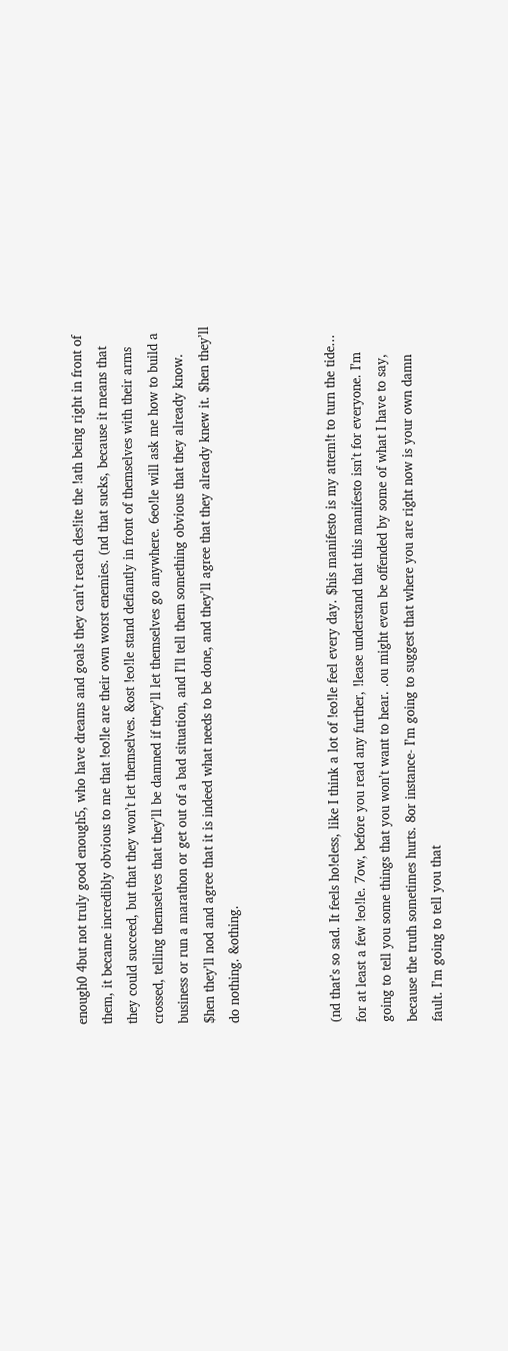enough0 4but not truly good enough5, who have dreams and goals they canʼt reach des!ite the !ath being right in front of them, it became incredibly obvious to me that !eo!le are their own worst enemies. (nd that sucks, because it means that they could succeed, but that they wonʼt let themselves. &ost !eo!le stand defiantly in front of themselves with their arms crossed, telling themselves that theyʼll be damned if theyʼll let themselves go anywhere. 6eo!le will ask me how to build a business or run a marathon or get out of a bad situation, and Iʼll tell them something obvious that they already know. $hen theyʼll nod and agree that it is indeed what needs to be done, and theyʼll agree that they already knew it. $hen theyʼll do nothing. &othing.



(nd thatʼs so sad. It feels ho!eless, like I think a lot of !eo!le feel every day. $his manifesto is my attem!t to turn the tide... for at least a few !eo!le. 7ow, before you read any further, !lease understand that this manifesto isnʼt for everyone. Iʼm going to tell you some things that you wonʼt want to hear. .ou might even be offended by some of what I have to say, because the truth sometimes hurts. 8or instance- Iʼm going to suggest that where you are right now is your own damn fault. Iʼm going to tell you that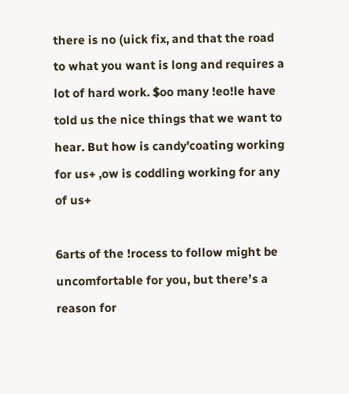there is no (uick fix, and that the road to what you want is long and requires a lot of hard work. $oo many !eo!le have told us the nice things that we want to hear. But how is candy'coating working for us+ ,ow is coddling working for any of us+

6arts of the !rocess to follow might be uncomfortable for you, but thereʼs a reason for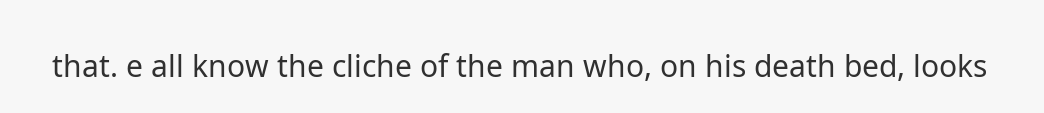that. e all know the cliche of the man who, on his death bed, looks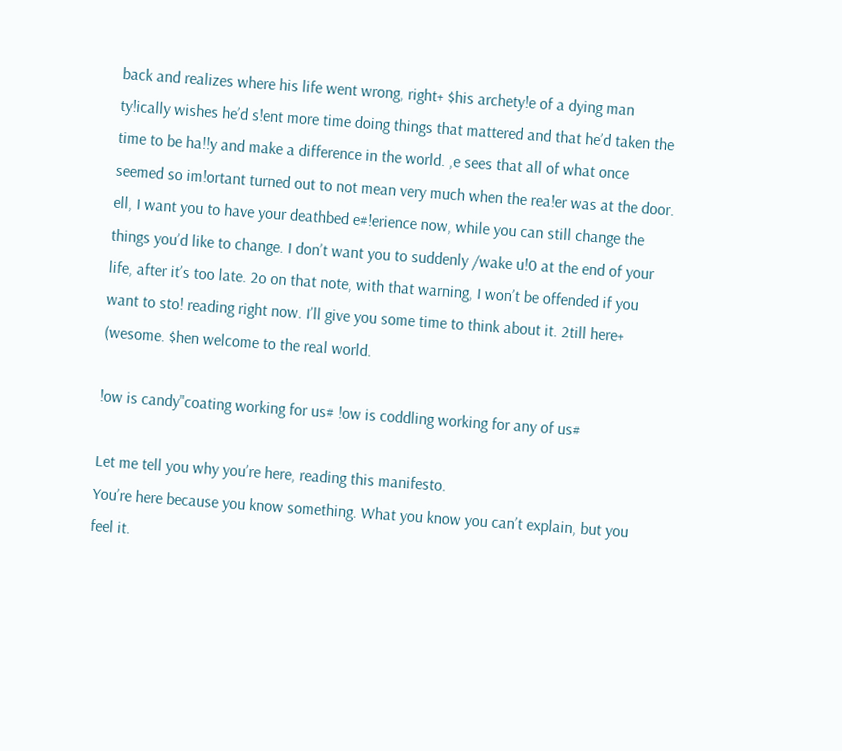back and realizes where his life went wrong, right+ $his archety!e of a dying man ty!ically wishes heʼd s!ent more time doing things that mattered and that heʼd taken the time to be ha!!y and make a difference in the world. ,e sees that all of what once seemed so im!ortant turned out to not mean very much when the rea!er was at the door. ell, I want you to have your deathbed e#!erience now, while you can still change the things youʼd like to change. I donʼt want you to suddenly /wake u!0 at the end of your life, after itʼs too late. 2o on that note, with that warning, I wonʼt be offended if you want to sto! reading right now. Iʼll give you some time to think about it. 2till here+ (wesome. $hen welcome to the real world.

!ow is candy"coating working for us# !ow is coddling working for any of us#

Let me tell you why youʼre here, reading this manifesto.
Youʼre here because you know something. What you know you canʼt explain, but you feel it.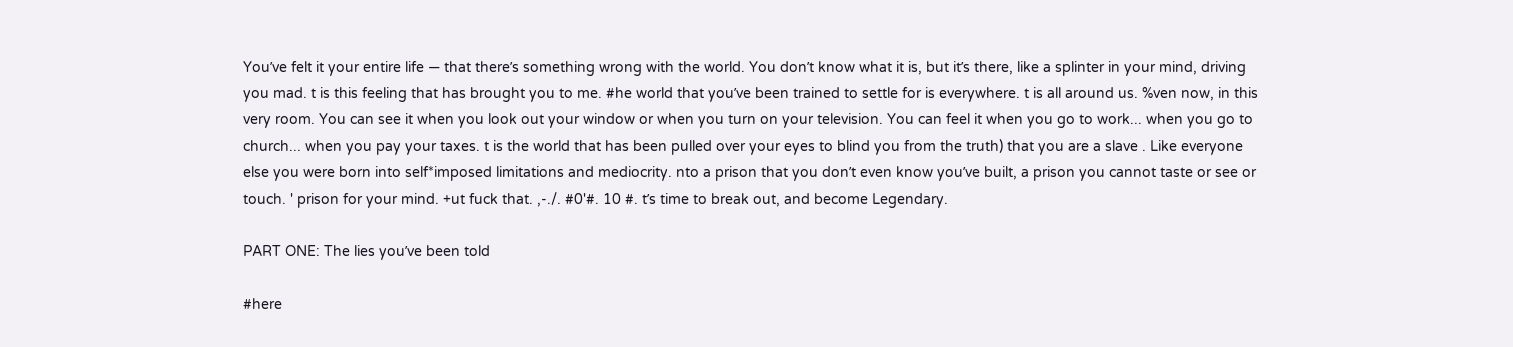Youʼve felt it your entire life — that thereʼs something wrong with the world. You donʼt know what it is, but itʼs there, like a splinter in your mind, driving you mad. t is this feeling that has brought you to me. #he world that youʼve been trained to settle for is everywhere. t is all around us. %ven now, in this very room. You can see it when you look out your window or when you turn on your television. You can feel it when you go to work... when you go to church... when you pay your taxes. t is the world that has been pulled over your eyes to blind you from the truth) that you are a slave . Like everyone else you were born into self*imposed limitations and mediocrity. nto a prison that you donʼt even know youʼve built, a prison you cannot taste or see or touch. ' prison for your mind. +ut fuck that. ,-./. #0'#. 10 #. tʼs time to break out, and become Legendary.

PART ONE: The lies youʼve been told

#here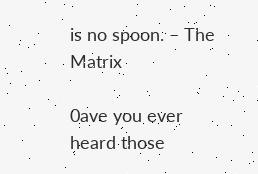is no spoon. – The Matrix

0ave you ever heard those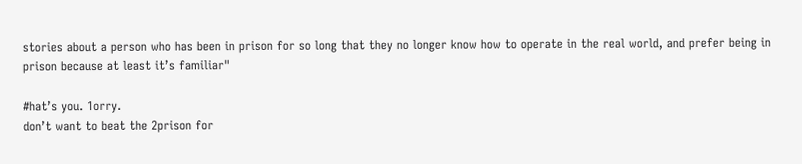stories about a person who has been in prison for so long that they no longer know how to operate in the real world, and prefer being in prison because at least itʼs familiar"

#hatʼs you. 1orry.
donʼt want to beat the 2prison for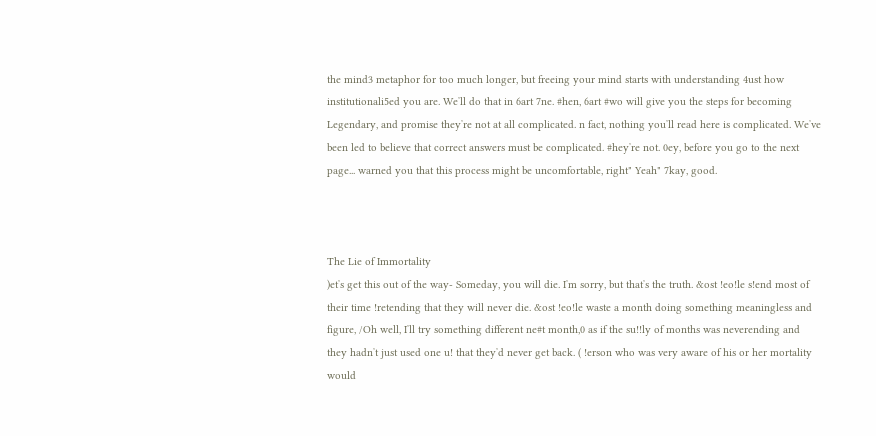the mind3 metaphor for too much longer, but freeing your mind starts with understanding 4ust how institutionali5ed you are. Weʼll do that in 6art 7ne. #hen, 6art #wo will give you the steps for becoming Legendary, and promise theyʼre not at all complicated. n fact, nothing youʼll read here is complicated. Weʼve been led to believe that correct answers must be complicated. #heyʼre not. 0ey, before you go to the next page... warned you that this process might be uncomfortable, right" Yeah" 7kay, good.



The Lie of Immortality
)etʼs get this out of the way- Someday, you will die. Iʼm sorry, but thatʼs the truth. &ost !eo!le s!end most of their time !retending that they will never die. &ost !eo!le waste a month doing something meaningless and figure, /Oh well, Iʼll try something different ne#t month,0 as if the su!!ly of months was neverending and they hadnʼt just used one u! that theyʼd never get back. ( !erson who was very aware of his or her mortality would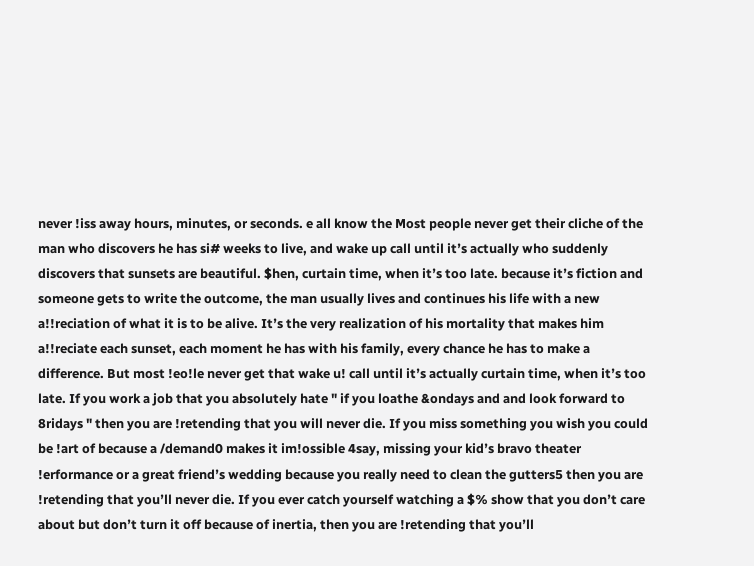never !iss away hours, minutes, or seconds. e all know the Most people never get their cliche of the man who discovers he has si# weeks to live, and wake up call until itʼs actually who suddenly discovers that sunsets are beautiful. $hen, curtain time, when itʼs too late. because itʼs fiction and someone gets to write the outcome, the man usually lives and continues his life with a new a!!reciation of what it is to be alive. Itʼs the very realization of his mortality that makes him a!!reciate each sunset, each moment he has with his family, every chance he has to make a difference. But most !eo!le never get that wake u! call until itʼs actually curtain time, when itʼs too late. If you work a job that you absolutely hate " if you loathe &ondays and and look forward to 8ridays " then you are !retending that you will never die. If you miss something you wish you could be !art of because a /demand0 makes it im!ossible 4say, missing your kidʼs bravo theater !erformance or a great friendʼs wedding because you really need to clean the gutters5 then you are !retending that youʼll never die. If you ever catch yourself watching a $% show that you donʼt care about but donʼt turn it off because of inertia, then you are !retending that youʼll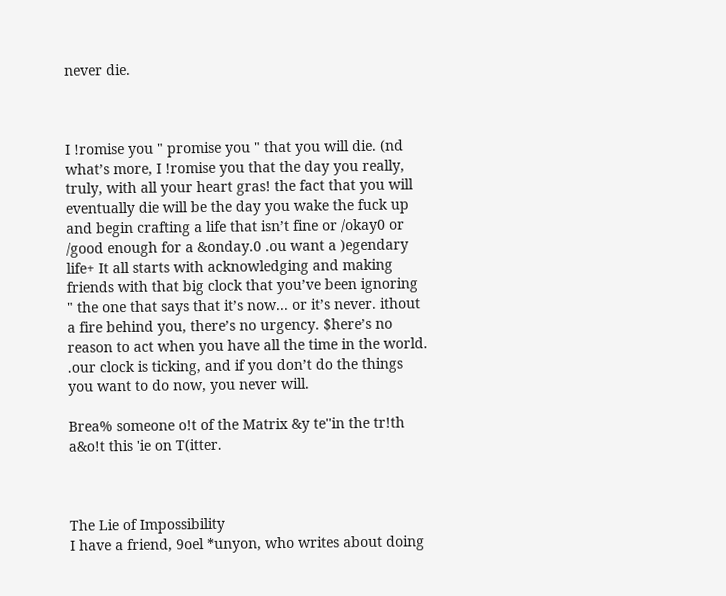never die.



I !romise you " promise you " that you will die. (nd whatʼs more, I !romise you that the day you really, truly, with all your heart gras! the fact that you will eventually die will be the day you wake the fuck up and begin crafting a life that isnʼt fine or /okay0 or /good enough for a &onday.0 .ou want a )egendary life+ It all starts with acknowledging and making friends with that big clock that youʼve been ignoring " the one that says that itʼs now... or itʼs never. ithout a fire behind you, thereʼs no urgency. $hereʼs no reason to act when you have all the time in the world. .our clock is ticking, and if you donʼt do the things you want to do now, you never will.

Brea% someone o!t of the Matrix &y te''in the tr!th a&o!t this 'ie on T(itter.



The Lie of Impossibility
I have a friend, 9oel *unyon, who writes about doing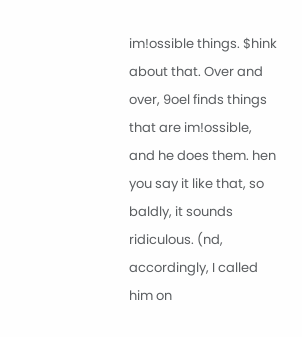im!ossible things. $hink about that. Over and over, 9oel finds things that are im!ossible, and he does them. hen you say it like that, so baldly, it sounds ridiculous. (nd, accordingly, I called him on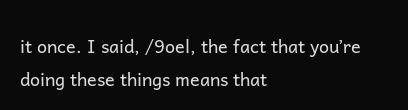it once. I said, /9oel, the fact that youʼre doing these things means that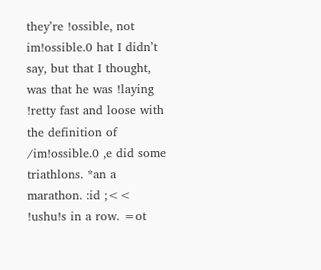theyʼre !ossible, not im!ossible.0 hat I didnʼt say, but that I thought, was that he was !laying !retty fast and loose with the definition of /im!ossible.0 ,e did some triathlons. *an a marathon. :id ;<< !ushu!s in a row. =ot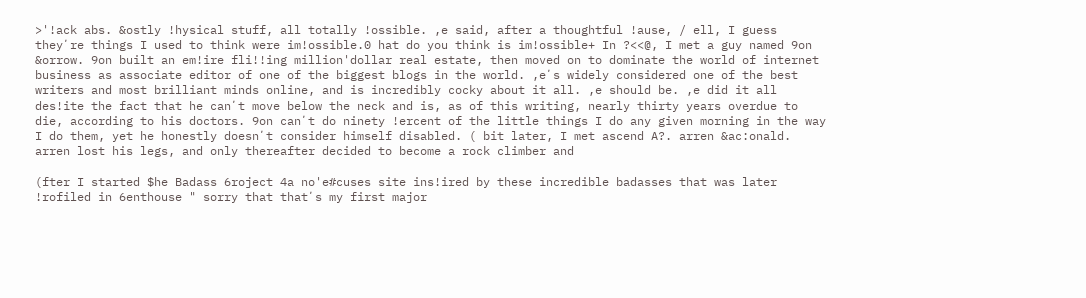>'!ack abs. &ostly !hysical stuff, all totally !ossible. ,e said, after a thoughtful !ause, / ell, I guess theyʼre things I used to think were im!ossible.0 hat do you think is im!ossible+ In ?<<@, I met a guy named 9on &orrow. 9on built an em!ire fli!!ing million'dollar real estate, then moved on to dominate the world of internet business as associate editor of one of the biggest blogs in the world. ,eʼs widely considered one of the best writers and most brilliant minds online, and is incredibly cocky about it all. ,e should be. ,e did it all des!ite the fact that he canʼt move below the neck and is, as of this writing, nearly thirty years overdue to die, according to his doctors. 9on canʼt do ninety !ercent of the little things I do any given morning in the way I do them, yet he honestly doesnʼt consider himself disabled. ( bit later, I met ascend A?. arren &ac:onald. arren lost his legs, and only thereafter decided to become a rock climber and

(fter I started $he Badass 6roject 4a no'e#cuses site ins!ired by these incredible badasses that was later !rofiled in 6enthouse " sorry that thatʼs my first major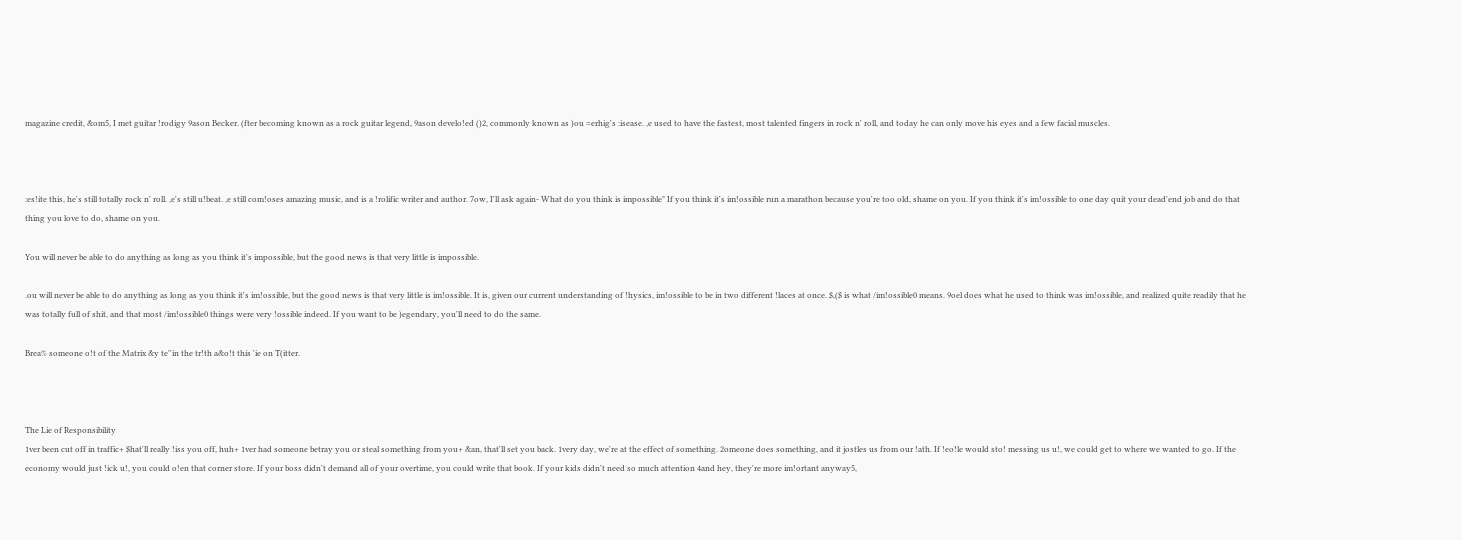magazine credit, &om5, I met guitar !rodigy 9ason Becker. (fter becoming known as a rock guitar legend, 9ason develo!ed ()2, commonly known as )ou =erhigʼs :isease. ,e used to have the fastest, most talented fingers in rock nʼ roll, and today he can only move his eyes and a few facial muscles.



:es!ite this, heʼs still totally rock nʼ roll. ,eʼs still u!beat. ,e still com!oses amazing music, and is a !rolific writer and author. 7ow, Iʼll ask again- What do you think is impossible" If you think itʼs im!ossible run a marathon because youʼre too old, shame on you. If you think itʼs im!ossible to one day quit your dead'end job and do that thing you love to do, shame on you.

You will never be able to do anything as long as you think itʼs impossible, but the good news is that very little is impossible.

.ou will never be able to do anything as long as you think itʼs im!ossible, but the good news is that very little is im!ossible. It is, given our current understanding of !hysics, im!ossible to be in two different !laces at once. $,($ is what /im!ossible0 means. 9oel does what he used to think was im!ossible, and realized quite readily that he was totally full of shit, and that most /im!ossible0 things were very !ossible indeed. If you want to be )egendary, youʼll need to do the same.

Brea% someone o!t of the Matrix &y te''in the tr!th a&o!t this 'ie on T(itter.



The Lie of Responsibility
1ver been cut off in traffic+ $hatʼll really !iss you off, huh+ 1ver had someone betray you or steal something from you+ &an, thatʼll set you back. 1very day, weʼre at the effect of something. 2omeone does something, and it jostles us from our !ath. If !eo!le would sto! messing us u!, we could get to where we wanted to go. If the economy would just !ick u!, you could o!en that corner store. If your boss didnʼt demand all of your overtime, you could write that book. If your kids didnʼt need so much attention 4and hey, theyʼre more im!ortant anyway5,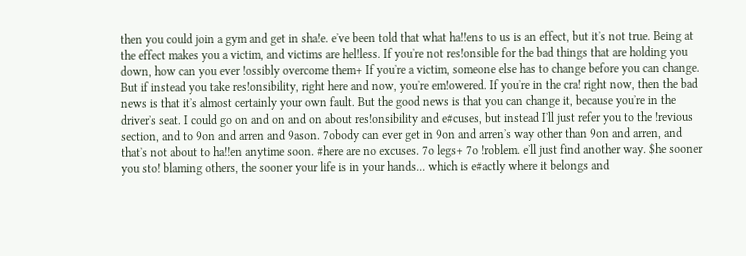then you could join a gym and get in sha!e. eʼve been told that what ha!!ens to us is an effect, but itʼs not true. Being at the effect makes you a victim, and victims are hel!less. If youʼre not res!onsible for the bad things that are holding you down, how can you ever !ossibly overcome them+ If youʼre a victim, someone else has to change before you can change. But if instead you take res!onsibility, right here and now, youʼre em!owered. If youʼre in the cra! right now, then the bad news is that itʼs almost certainly your own fault. But the good news is that you can change it, because youʼre in the driverʼs seat. I could go on and on and on about res!onsibility and e#cuses, but instead Iʼll just refer you to the !revious section, and to 9on and arren and 9ason. 7obody can ever get in 9on and arrenʼs way other than 9on and arren, and thatʼs not about to ha!!en anytime soon. #here are no excuses. 7o legs+ 7o !roblem. eʼll just find another way. $he sooner you sto! blaming others, the sooner your life is in your hands... which is e#actly where it belongs and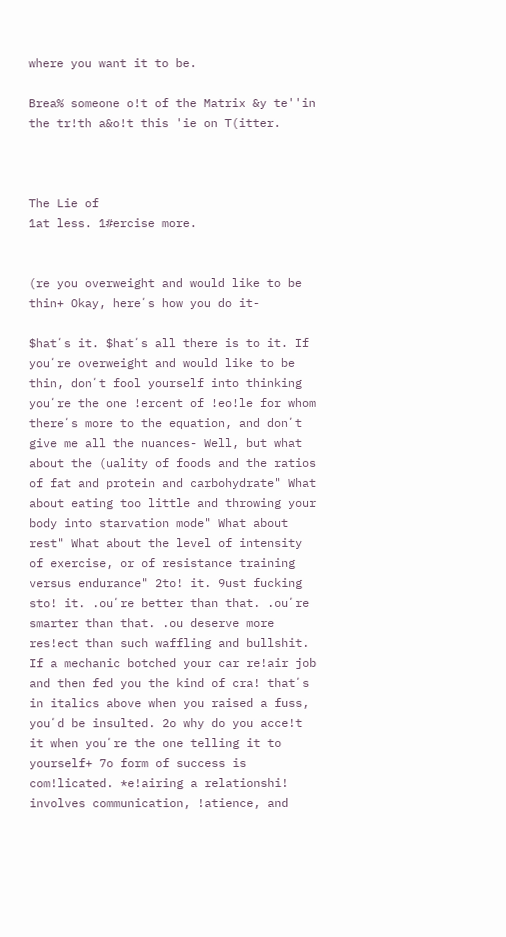where you want it to be.

Brea% someone o!t of the Matrix &y te''in the tr!th a&o!t this 'ie on T(itter.



The Lie of
1at less. 1#ercise more.


(re you overweight and would like to be thin+ Okay, hereʼs how you do it-

$hatʼs it. $hatʼs all there is to it. If youʼre overweight and would like to be thin, donʼt fool yourself into thinking youʼre the one !ercent of !eo!le for whom thereʼs more to the equation, and donʼt give me all the nuances- Well, but what about the (uality of foods and the ratios of fat and protein and carbohydrate" What about eating too little and throwing your body into starvation mode" What about rest" What about the level of intensity of exercise, or of resistance training versus endurance" 2to! it. 9ust fucking sto! it. .ouʼre better than that. .ouʼre smarter than that. .ou deserve more res!ect than such waffling and bullshit. If a mechanic botched your car re!air job and then fed you the kind of cra! thatʼs in italics above when you raised a fuss, youʼd be insulted. 2o why do you acce!t it when youʼre the one telling it to yourself+ 7o form of success is com!licated. *e!airing a relationshi! involves communication, !atience, and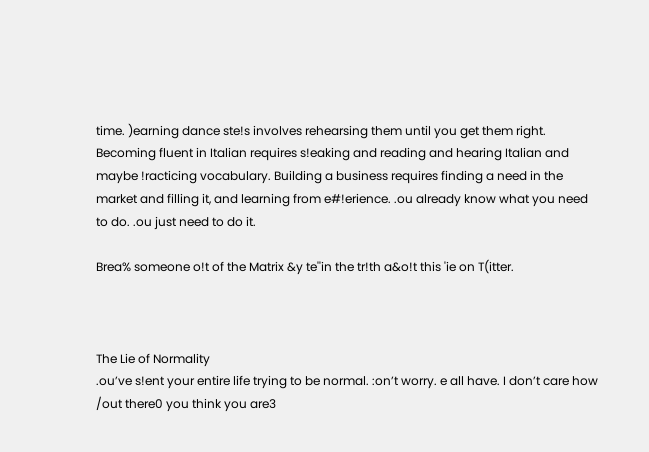time. )earning dance ste!s involves rehearsing them until you get them right. Becoming fluent in Italian requires s!eaking and reading and hearing Italian and maybe !racticing vocabulary. Building a business requires finding a need in the market and filling it, and learning from e#!erience. .ou already know what you need to do. .ou just need to do it.

Brea% someone o!t of the Matrix &y te''in the tr!th a&o!t this 'ie on T(itter.



The Lie of Normality
.ouʼve s!ent your entire life trying to be normal. :onʼt worry. e all have. I donʼt care how /out there0 you think you are3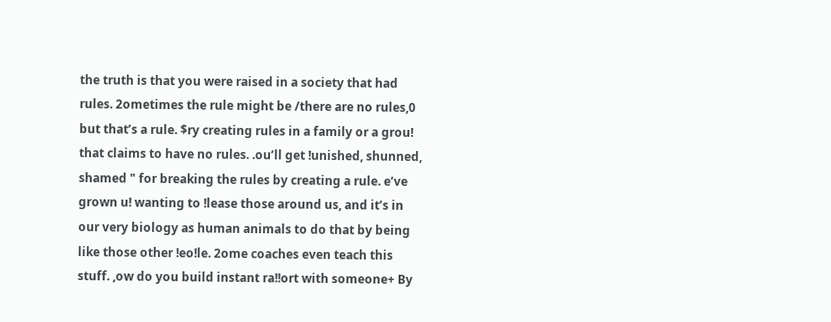the truth is that you were raised in a society that had rules. 2ometimes the rule might be /there are no rules,0 but thatʼs a rule. $ry creating rules in a family or a grou! that claims to have no rules. .ouʼll get !unished, shunned, shamed " for breaking the rules by creating a rule. eʼve grown u! wanting to !lease those around us, and itʼs in our very biology as human animals to do that by being like those other !eo!le. 2ome coaches even teach this stuff. ,ow do you build instant ra!!ort with someone+ By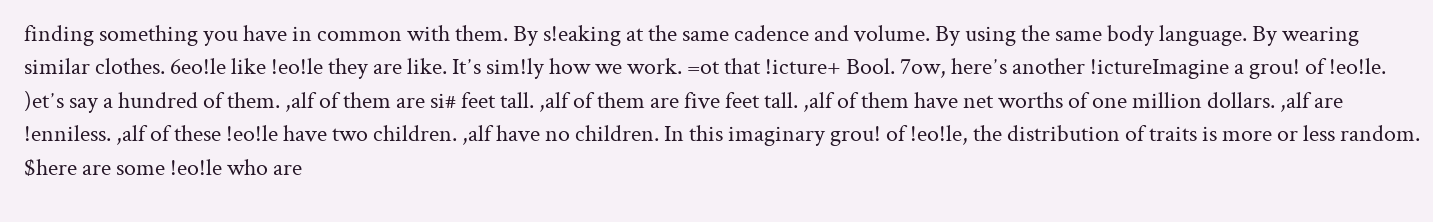finding something you have in common with them. By s!eaking at the same cadence and volume. By using the same body language. By wearing similar clothes. 6eo!le like !eo!le they are like. Itʼs sim!ly how we work. =ot that !icture+ Bool. 7ow, hereʼs another !ictureImagine a grou! of !eo!le. )etʼs say a hundred of them. ,alf of them are si# feet tall. ,alf of them are five feet tall. ,alf of them have net worths of one million dollars. ,alf are !enniless. ,alf of these !eo!le have two children. ,alf have no children. In this imaginary grou! of !eo!le, the distribution of traits is more or less random. $here are some !eo!le who are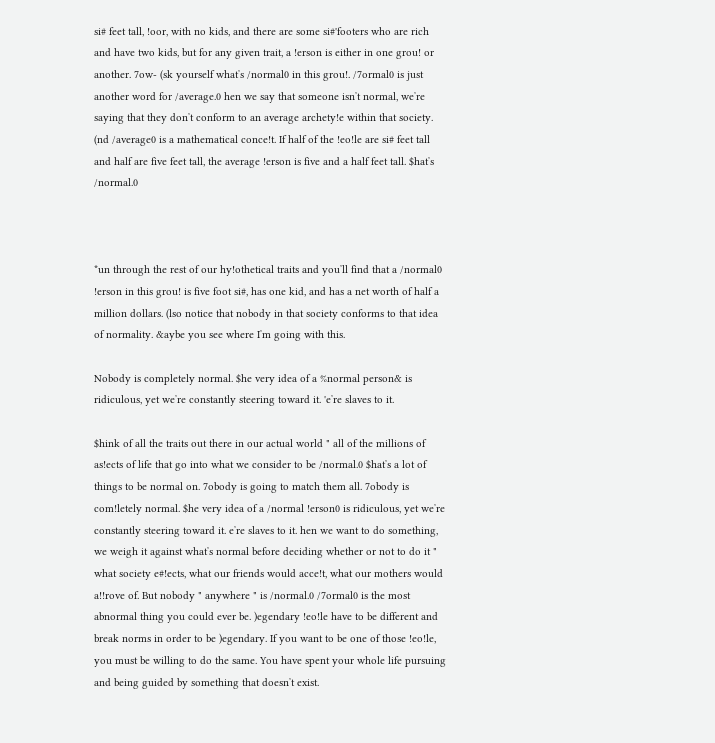si# feet tall, !oor, with no kids, and there are some si#'footers who are rich and have two kids, but for any given trait, a !erson is either in one grou! or another. 7ow- (sk yourself whatʼs /normal0 in this grou!. /7ormal0 is just another word for /average.0 hen we say that someone isnʼt normal, weʼre saying that they donʼt conform to an average archety!e within that society. (nd /average0 is a mathematical conce!t. If half of the !eo!le are si# feet tall and half are five feet tall, the average !erson is five and a half feet tall. $hatʼs /normal.0



*un through the rest of our hy!othetical traits and youʼll find that a /normal0 !erson in this grou! is five foot si#, has one kid, and has a net worth of half a million dollars. (lso notice that nobody in that society conforms to that idea of normality. &aybe you see where Iʼm going with this.

Nobody is completely normal. $he very idea of a %normal person& is ridiculous, yet weʼre constantly steering toward it. 'eʼre slaves to it.

$hink of all the traits out there in our actual world " all of the millions of as!ects of life that go into what we consider to be /normal.0 $hatʼs a lot of things to be normal on. 7obody is going to match them all. 7obody is com!letely normal. $he very idea of a /normal !erson0 is ridiculous, yet weʼre constantly steering toward it. eʼre slaves to it. hen we want to do something, we weigh it against whatʼs normal before deciding whether or not to do it " what society e#!ects, what our friends would acce!t, what our mothers would a!!rove of. But nobody " anywhere " is /normal.0 /7ormal0 is the most abnormal thing you could ever be. )egendary !eo!le have to be different and break norms in order to be )egendary. If you want to be one of those !eo!le, you must be willing to do the same. You have spent your whole life pursuing and being guided by something that doesnʼt exist.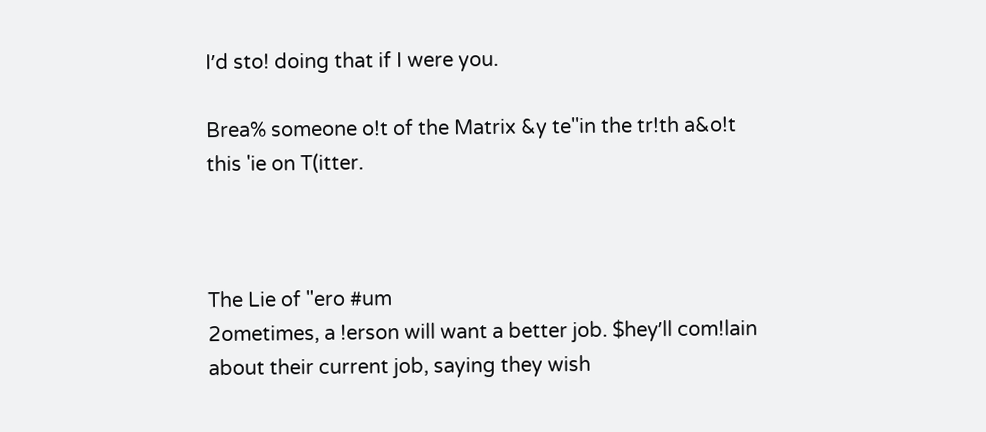Iʼd sto! doing that if I were you.

Brea% someone o!t of the Matrix &y te''in the tr!th a&o!t this 'ie on T(itter.



The Lie of "ero #um
2ometimes, a !erson will want a better job. $heyʼll com!lain about their current job, saying they wish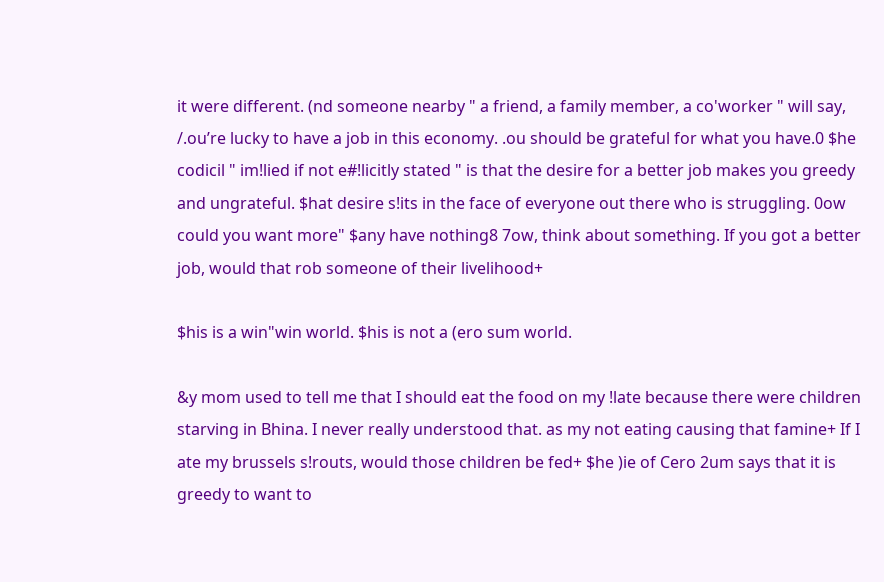it were different. (nd someone nearby " a friend, a family member, a co'worker " will say, /.ouʼre lucky to have a job in this economy. .ou should be grateful for what you have.0 $he codicil " im!lied if not e#!licitly stated " is that the desire for a better job makes you greedy and ungrateful. $hat desire s!its in the face of everyone out there who is struggling. 0ow could you want more" $any have nothing8 7ow, think about something. If you got a better job, would that rob someone of their livelihood+

$his is a win"win world. $his is not a (ero sum world.

&y mom used to tell me that I should eat the food on my !late because there were children starving in Bhina. I never really understood that. as my not eating causing that famine+ If I ate my brussels s!routs, would those children be fed+ $he )ie of Cero 2um says that it is greedy to want to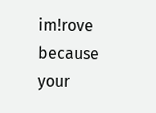im!rove because your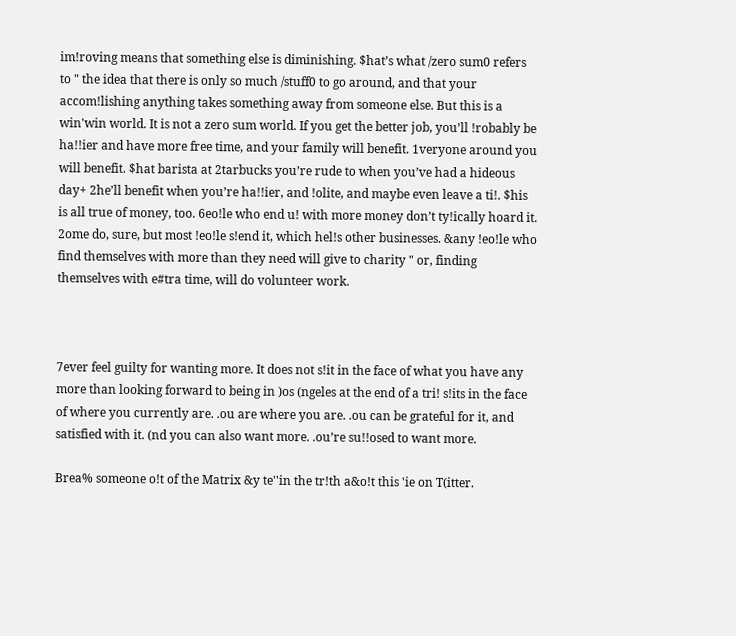im!roving means that something else is diminishing. $hatʼs what /zero sum0 refers to " the idea that there is only so much /stuff0 to go around, and that your accom!lishing anything takes something away from someone else. But this is a win'win world. It is not a zero sum world. If you get the better job, youʼll !robably be ha!!ier and have more free time, and your family will benefit. 1veryone around you will benefit. $hat barista at 2tarbucks youʼre rude to when youʼve had a hideous day+ 2heʼll benefit when youʼre ha!!ier, and !olite, and maybe even leave a ti!. $his is all true of money, too. 6eo!le who end u! with more money donʼt ty!ically hoard it. 2ome do, sure, but most !eo!le s!end it, which hel!s other businesses. &any !eo!le who find themselves with more than they need will give to charity " or, finding themselves with e#tra time, will do volunteer work.



7ever feel guilty for wanting more. It does not s!it in the face of what you have any more than looking forward to being in )os (ngeles at the end of a tri! s!its in the face of where you currently are. .ou are where you are. .ou can be grateful for it, and satisfied with it. (nd you can also want more. .ouʼre su!!osed to want more.

Brea% someone o!t of the Matrix &y te''in the tr!th a&o!t this 'ie on T(itter.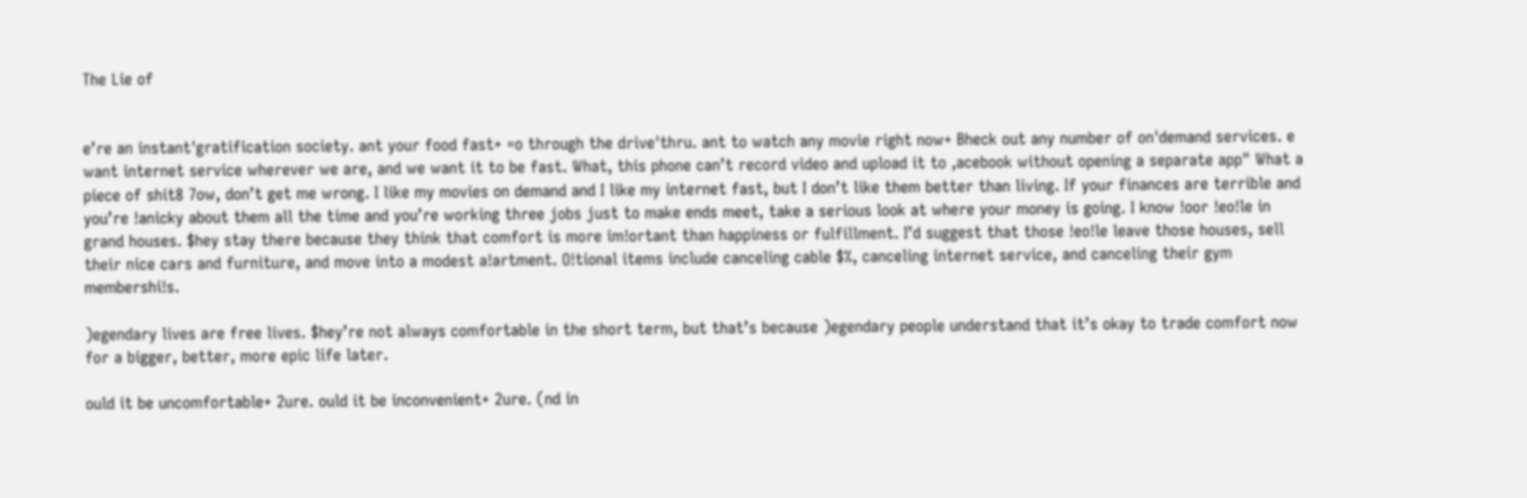The Lie of


eʼre an instant'gratification society. ant your food fast+ =o through the drive'thru. ant to watch any movie right now+ Bheck out any number of on'demand services. e want internet service wherever we are, and we want it to be fast. What, this phone canʼt record video and upload it to ,acebook without opening a separate app" What a piece of shit8 7ow, donʼt get me wrong. I like my movies on demand and I like my internet fast, but I donʼt like them better than living. If your finances are terrible and youʼre !anicky about them all the time and youʼre working three jobs just to make ends meet, take a serious look at where your money is going. I know !oor !eo!le in grand houses. $hey stay there because they think that comfort is more im!ortant than happiness or fulfillment. Iʼd suggest that those !eo!le leave those houses, sell their nice cars and furniture, and move into a modest a!artment. O!tional items include canceling cable $%, canceling internet service, and canceling their gym membershi!s.

)egendary lives are free lives. $heyʼre not always comfortable in the short term, but thatʼs because )egendary people understand that itʼs okay to trade comfort now for a bigger, better, more epic life later.

ould it be uncomfortable+ 2ure. ould it be inconvenient+ 2ure. (nd in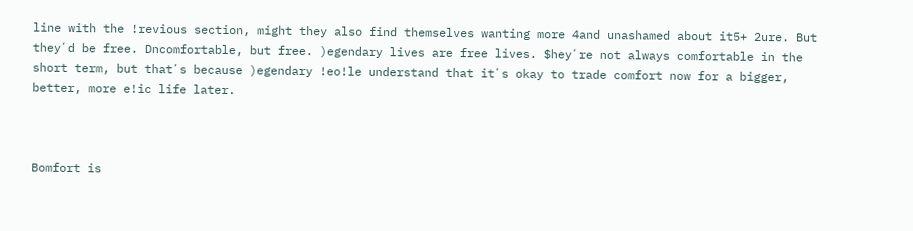line with the !revious section, might they also find themselves wanting more 4and unashamed about it5+ 2ure. But theyʼd be free. Dncomfortable, but free. )egendary lives are free lives. $heyʼre not always comfortable in the short term, but thatʼs because )egendary !eo!le understand that itʼs okay to trade comfort now for a bigger, better, more e!ic life later.



Bomfort is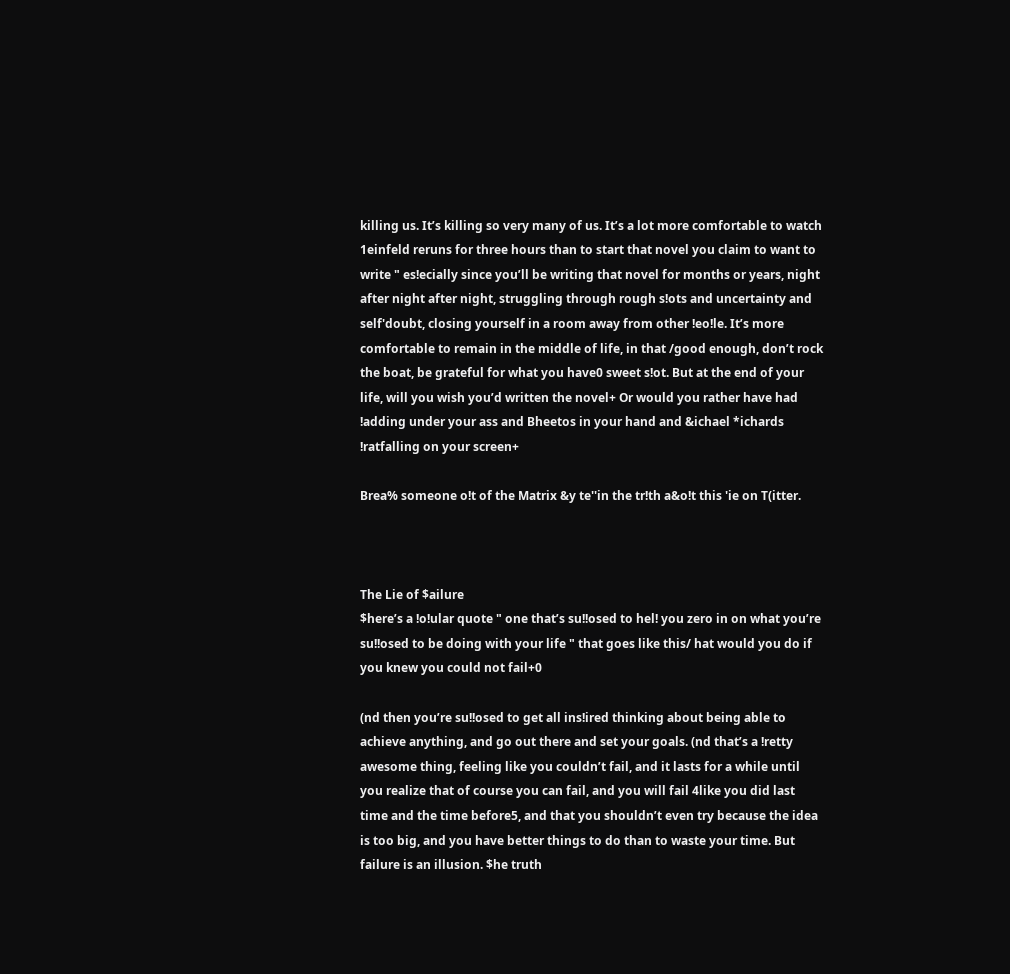killing us. Itʼs killing so very many of us. Itʼs a lot more comfortable to watch 1einfeld reruns for three hours than to start that novel you claim to want to write " es!ecially since youʼll be writing that novel for months or years, night after night after night, struggling through rough s!ots and uncertainty and self'doubt, closing yourself in a room away from other !eo!le. Itʼs more comfortable to remain in the middle of life, in that /good enough, donʼt rock the boat, be grateful for what you have0 sweet s!ot. But at the end of your life, will you wish youʼd written the novel+ Or would you rather have had !adding under your ass and Bheetos in your hand and &ichael *ichards !ratfalling on your screen+

Brea% someone o!t of the Matrix &y te''in the tr!th a&o!t this 'ie on T(itter.



The Lie of $ailure
$hereʼs a !o!ular quote " one thatʼs su!!osed to hel! you zero in on what youʼre su!!osed to be doing with your life " that goes like this/ hat would you do if you knew you could not fail+0

(nd then youʼre su!!osed to get all ins!ired thinking about being able to achieve anything, and go out there and set your goals. (nd thatʼs a !retty awesome thing, feeling like you couldnʼt fail, and it lasts for a while until you realize that of course you can fail, and you will fail 4like you did last time and the time before5, and that you shouldnʼt even try because the idea is too big, and you have better things to do than to waste your time. But failure is an illusion. $he truth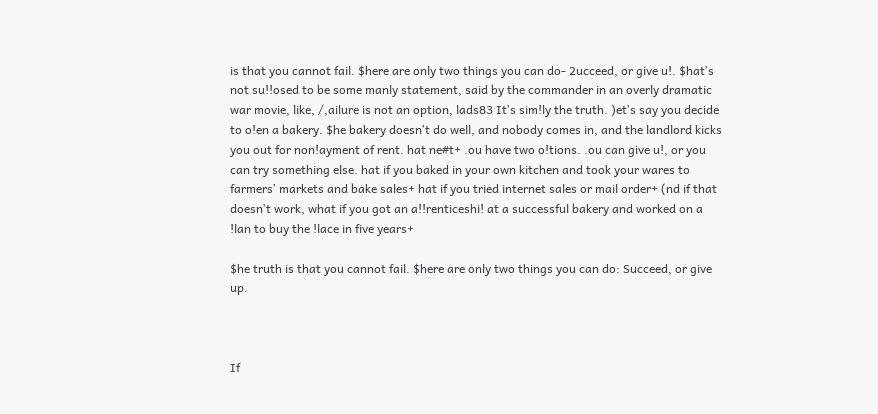is that you cannot fail. $here are only two things you can do- 2ucceed, or give u!. $hatʼs not su!!osed to be some manly statement, said by the commander in an overly dramatic war movie, like, /,ailure is not an option, lads83 Itʼs sim!ly the truth. )etʼs say you decide to o!en a bakery. $he bakery doesnʼt do well, and nobody comes in, and the landlord kicks you out for non!ayment of rent. hat ne#t+ .ou have two o!tions. .ou can give u!, or you can try something else. hat if you baked in your own kitchen and took your wares to farmersʼ markets and bake sales+ hat if you tried internet sales or mail order+ (nd if that doesnʼt work, what if you got an a!!renticeshi! at a successful bakery and worked on a !lan to buy the !lace in five years+

$he truth is that you cannot fail. $here are only two things you can do: Succeed, or give up.



If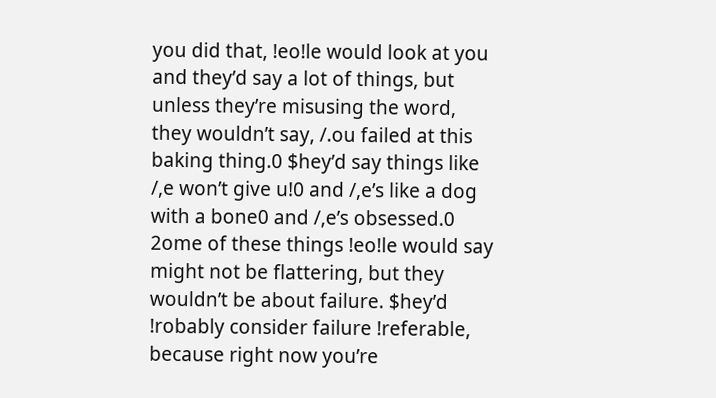you did that, !eo!le would look at you and theyʼd say a lot of things, but unless theyʼre misusing the word, they wouldnʼt say, /.ou failed at this baking thing.0 $heyʼd say things like /,e wonʼt give u!0 and /,eʼs like a dog with a bone0 and /,eʼs obsessed.0 2ome of these things !eo!le would say might not be flattering, but they wouldnʼt be about failure. $heyʼd !robably consider failure !referable, because right now youʼre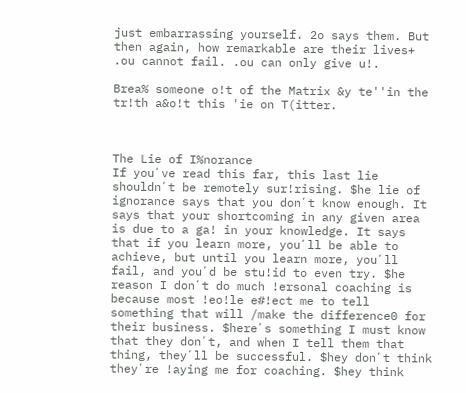just embarrassing yourself. 2o says them. But then again, how remarkable are their lives+ .ou cannot fail. .ou can only give u!.

Brea% someone o!t of the Matrix &y te''in the tr!th a&o!t this 'ie on T(itter.



The Lie of I%norance
If youʼve read this far, this last lie shouldnʼt be remotely sur!rising. $he lie of ignorance says that you donʼt know enough. It says that your shortcoming in any given area is due to a ga! in your knowledge. It says that if you learn more, youʼll be able to achieve, but until you learn more, youʼll fail, and youʼd be stu!id to even try. $he reason I donʼt do much !ersonal coaching is because most !eo!le e#!ect me to tell something that will /make the difference0 for their business. $hereʼs something I must know that they donʼt, and when I tell them that thing, theyʼll be successful. $hey donʼt think theyʼre !aying me for coaching. $hey think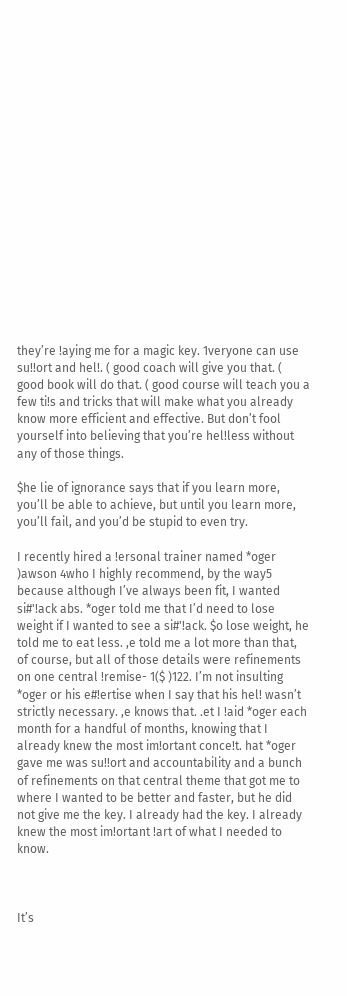theyʼre !aying me for a magic key. 1veryone can use su!!ort and hel!. ( good coach will give you that. ( good book will do that. ( good course will teach you a few ti!s and tricks that will make what you already know more efficient and effective. But donʼt fool yourself into believing that youʼre hel!less without any of those things.

$he lie of ignorance says that if you learn more, youʼll be able to achieve, but until you learn more, youʼll fail, and youʼd be stupid to even try.

I recently hired a !ersonal trainer named *oger )awson 4who I highly recommend, by the way5 because although Iʼve always been fit, I wanted si#'!ack abs. *oger told me that Iʼd need to lose weight if I wanted to see a si#'!ack. $o lose weight, he told me to eat less. ,e told me a lot more than that, of course, but all of those details were refinements on one central !remise- 1($ )122. Iʼm not insulting *oger or his e#!ertise when I say that his hel! wasnʼt strictly necessary. ,e knows that. .et I !aid *oger each month for a handful of months, knowing that I already knew the most im!ortant conce!t. hat *oger gave me was su!!ort and accountability and a bunch of refinements on that central theme that got me to where I wanted to be better and faster, but he did not give me the key. I already had the key. I already knew the most im!ortant !art of what I needed to know.



Itʼs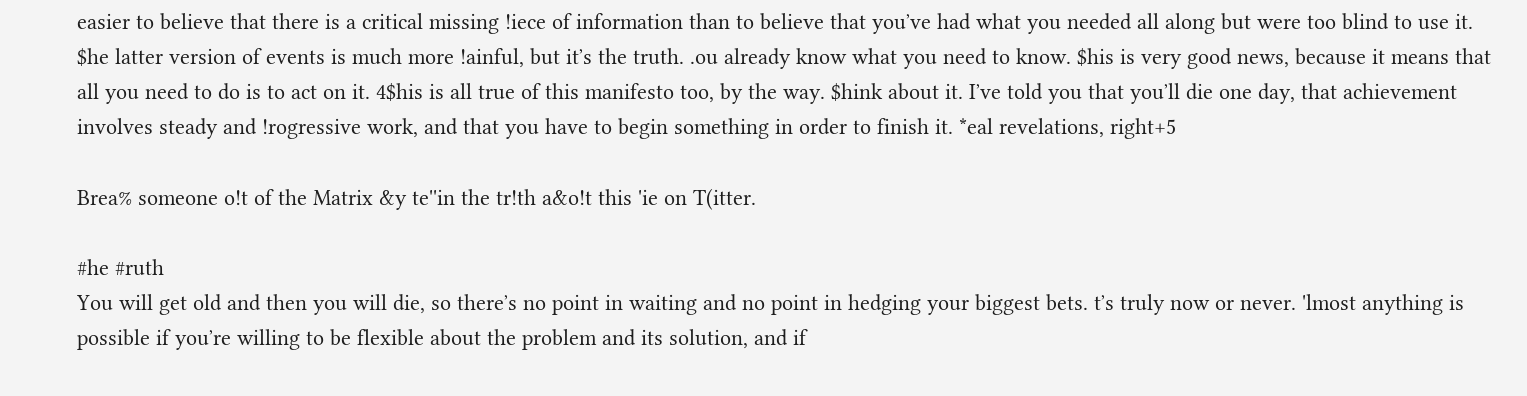easier to believe that there is a critical missing !iece of information than to believe that youʼve had what you needed all along but were too blind to use it. $he latter version of events is much more !ainful, but itʼs the truth. .ou already know what you need to know. $his is very good news, because it means that all you need to do is to act on it. 4$his is all true of this manifesto too, by the way. $hink about it. Iʼve told you that youʼll die one day, that achievement involves steady and !rogressive work, and that you have to begin something in order to finish it. *eal revelations, right+5

Brea% someone o!t of the Matrix &y te''in the tr!th a&o!t this 'ie on T(itter.

#he #ruth
You will get old and then you will die, so thereʼs no point in waiting and no point in hedging your biggest bets. tʼs truly now or never. 'lmost anything is possible if youʼre willing to be flexible about the problem and its solution, and if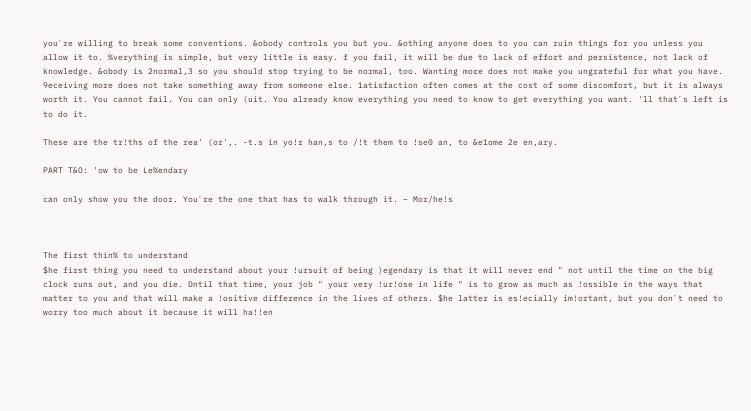youʼre willing to break some conventions. &obody controls you but you. &othing anyone does to you can ruin things for you unless you allow it to. %verything is simple, but very little is easy. f you fail, it will be due to lack of effort and persistence, not lack of knowledge. &obody is 2normal,3 so you should stop trying to be normal, too. Wanting more does not make you ungrateful for what you have. 9eceiving more does not take something away from someone else. 1atisfaction often comes at the cost of some discomfort, but it is always worth it. You cannot fail. You can only (uit. You already know everything you need to know to get everything you want. 'll thatʼs left is to do it.

These are the tr!ths of the rea' (or',. -t.s in yo!r han,s to /!t them to !se0 an, to &e1ome 2e en,ary.

PART T&O: 'ow to be Le%endary

can only show you the door. Youʼre the one that has to walk through it. – Mor/he!s



The first thin% to understand
$he first thing you need to understand about your !ursuit of being )egendary is that it will never end " not until the time on the big clock runs out, and you die. Dntil that time, your job " your very !ur!ose in life " is to grow as much as !ossible in the ways that matter to you and that will make a !ositive difference in the lives of others. $he latter is es!ecially im!ortant, but you donʼt need to worry too much about it because it will ha!!en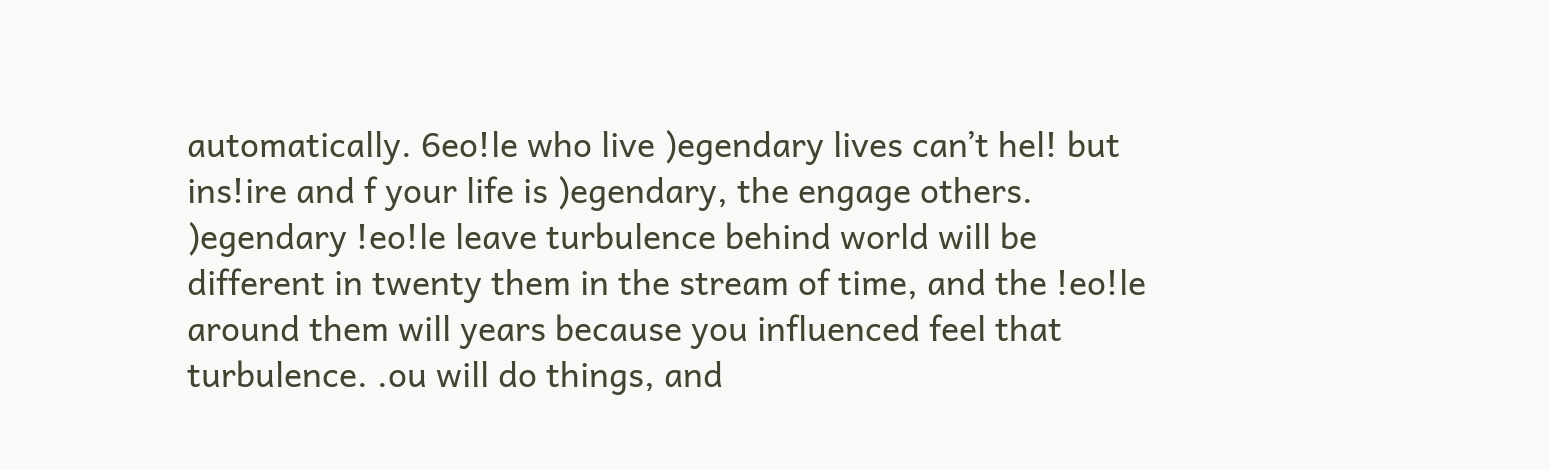automatically. 6eo!le who live )egendary lives canʼt hel! but ins!ire and f your life is )egendary, the engage others. )egendary !eo!le leave turbulence behind world will be different in twenty them in the stream of time, and the !eo!le around them will years because you influenced feel that turbulence. .ou will do things, and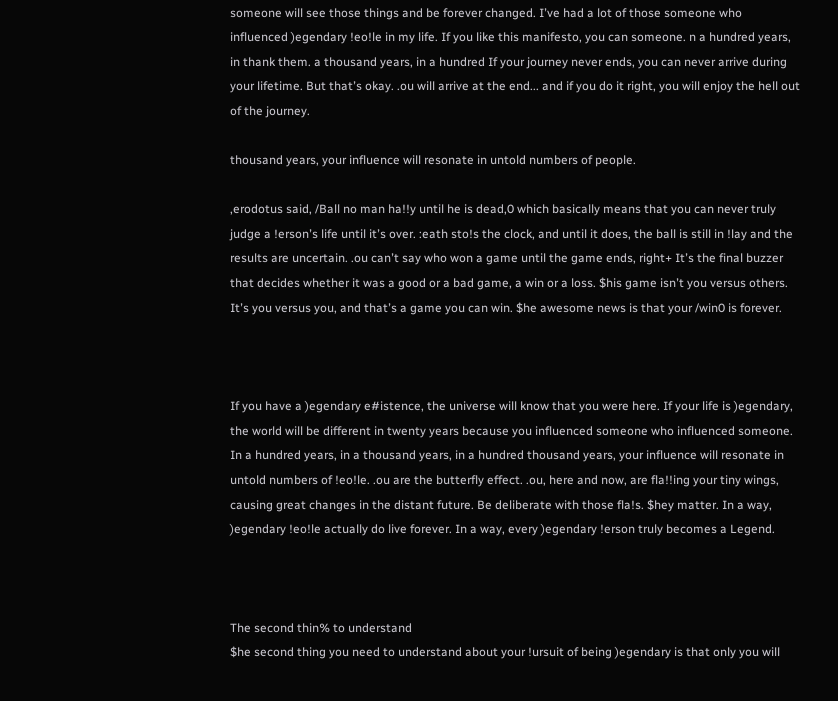someone will see those things and be forever changed. Iʼve had a lot of those someone who influenced )egendary !eo!le in my life. If you like this manifesto, you can someone. n a hundred years, in thank them. a thousand years, in a hundred If your journey never ends, you can never arrive during your lifetime. But thatʼs okay. .ou will arrive at the end... and if you do it right, you will enjoy the hell out of the journey.

thousand years, your influence will resonate in untold numbers of people.

,erodotus said, /Ball no man ha!!y until he is dead,0 which basically means that you can never truly judge a !ersonʼs life until itʼs over. :eath sto!s the clock, and until it does, the ball is still in !lay and the results are uncertain. .ou canʼt say who won a game until the game ends, right+ Itʼs the final buzzer that decides whether it was a good or a bad game, a win or a loss. $his game isnʼt you versus others. Itʼs you versus you, and thatʼs a game you can win. $he awesome news is that your /win0 is forever.



If you have a )egendary e#istence, the universe will know that you were here. If your life is )egendary, the world will be different in twenty years because you influenced someone who influenced someone. In a hundred years, in a thousand years, in a hundred thousand years, your influence will resonate in untold numbers of !eo!le. .ou are the butterfly effect. .ou, here and now, are fla!!ing your tiny wings, causing great changes in the distant future. Be deliberate with those fla!s. $hey matter. In a way, )egendary !eo!le actually do live forever. In a way, every )egendary !erson truly becomes a Legend.



The second thin% to understand
$he second thing you need to understand about your !ursuit of being )egendary is that only you will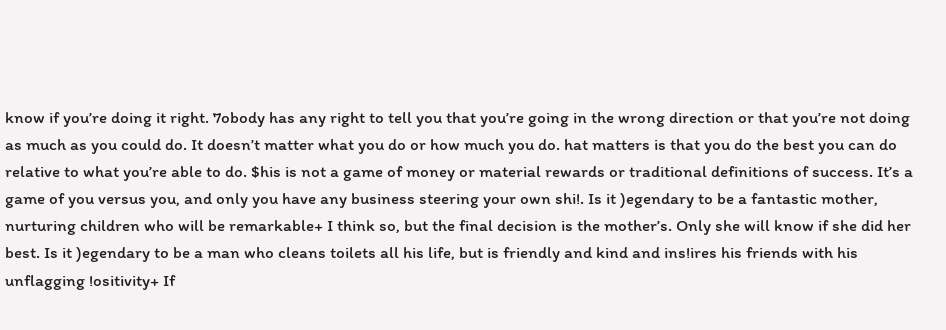know if youʼre doing it right. 7obody has any right to tell you that youʼre going in the wrong direction or that youʼre not doing as much as you could do. It doesnʼt matter what you do or how much you do. hat matters is that you do the best you can do relative to what youʼre able to do. $his is not a game of money or material rewards or traditional definitions of success. Itʼs a game of you versus you, and only you have any business steering your own shi!. Is it )egendary to be a fantastic mother, nurturing children who will be remarkable+ I think so, but the final decision is the motherʼs. Only she will know if she did her best. Is it )egendary to be a man who cleans toilets all his life, but is friendly and kind and ins!ires his friends with his unflagging !ositivity+ If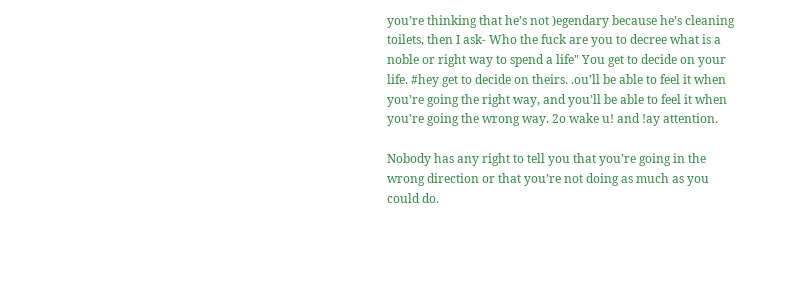youʼre thinking that heʼs not )egendary because heʼs cleaning toilets, then I ask- Who the fuck are you to decree what is a noble or right way to spend a life" You get to decide on your life. #hey get to decide on theirs. .ouʼll be able to feel it when youʼre going the right way, and youʼll be able to feel it when youʼre going the wrong way. 2o wake u! and !ay attention.

Nobody has any right to tell you that youʼre going in the wrong direction or that youʼre not doing as much as you could do.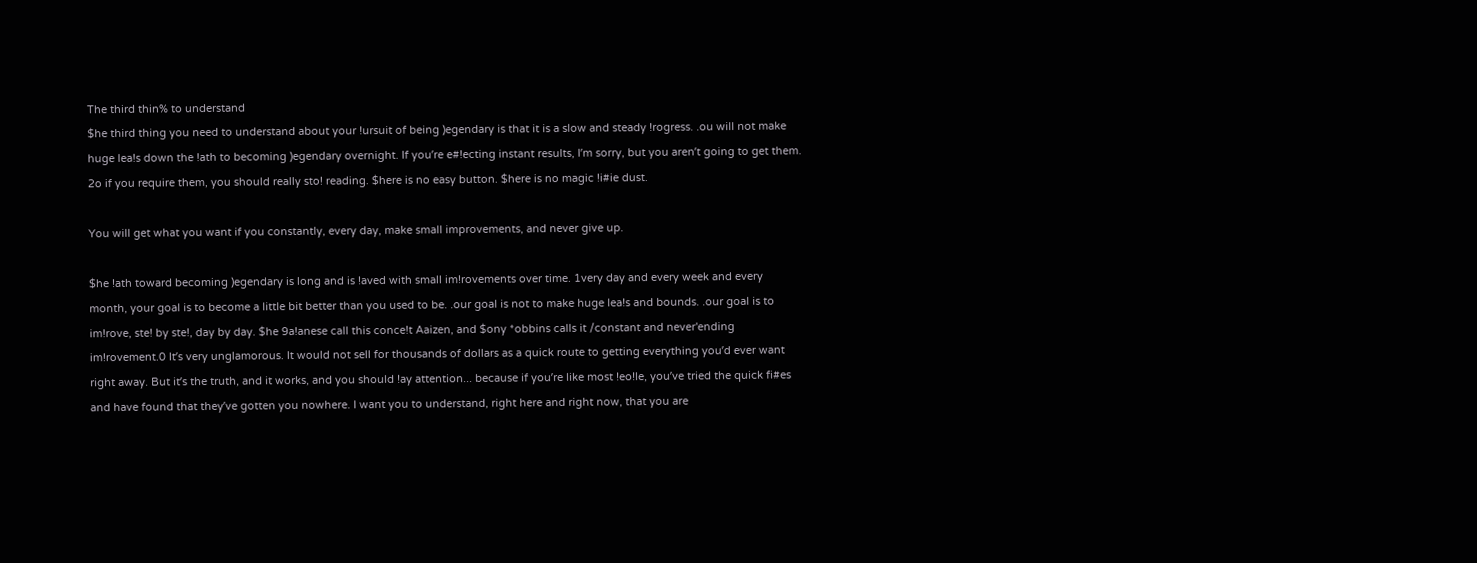The third thin% to understand
$he third thing you need to understand about your !ursuit of being )egendary is that it is a slow and steady !rogress. .ou will not make huge lea!s down the !ath to becoming )egendary overnight. If youʼre e#!ecting instant results, Iʼm sorry, but you arenʼt going to get them. 2o if you require them, you should really sto! reading. $here is no easy button. $here is no magic !i#ie dust.

You will get what you want if you constantly, every day, make small improvements, and never give up.

$he !ath toward becoming )egendary is long and is !aved with small im!rovements over time. 1very day and every week and every month, your goal is to become a little bit better than you used to be. .our goal is not to make huge lea!s and bounds. .our goal is to im!rove, ste! by ste!, day by day. $he 9a!anese call this conce!t Aaizen, and $ony *obbins calls it /constant and never'ending im!rovement.0 Itʼs very unglamorous. It would not sell for thousands of dollars as a quick route to getting everything youʼd ever want right away. But itʼs the truth, and it works, and you should !ay attention... because if youʼre like most !eo!le, youʼve tried the quick fi#es and have found that theyʼve gotten you nowhere. I want you to understand, right here and right now, that you are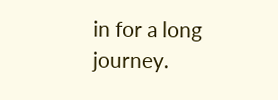in for a long journey.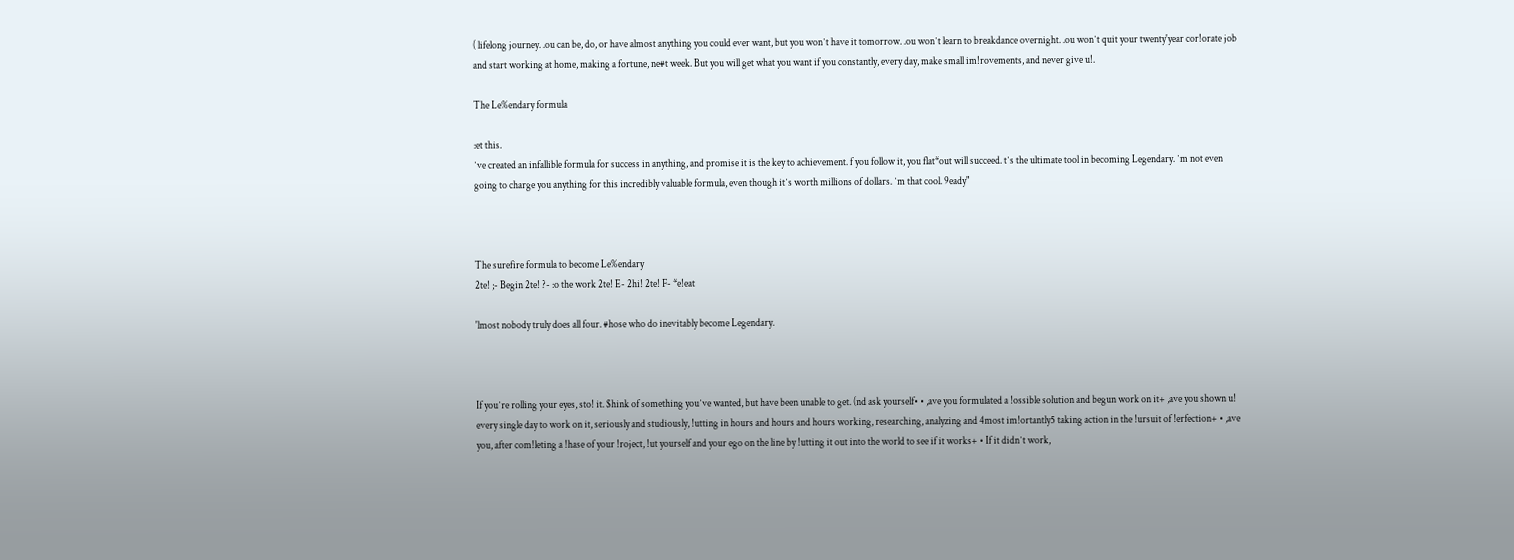( lifelong journey. .ou can be, do, or have almost anything you could ever want, but you wonʼt have it tomorrow. .ou wonʼt learn to breakdance overnight. .ou wonʼt quit your twenty'year cor!orate job and start working at home, making a fortune, ne#t week. But you will get what you want if you constantly, every day, make small im!rovements, and never give u!.

The Le%endary formula

:et this.
ʼve created an infallible formula for success in anything, and promise it is the key to achievement. f you follow it, you flat*out will succeed. tʼs the ultimate tool in becoming Legendary. ʼm not even going to charge you anything for this incredibly valuable formula, even though itʼs worth millions of dollars. ʼm that cool. 9eady"



The surefire formula to become Le%endary
2te! ;- Begin 2te! ?- :o the work 2te! E- 2hi! 2te! F- *e!eat

'lmost nobody truly does all four. #hose who do inevitably become Legendary.



If youʼre rolling your eyes, sto! it. $hink of something youʼve wanted, but have been unable to get. (nd ask yourself• • ,ave you formulated a !ossible solution and begun work on it+ ,ave you shown u! every single day to work on it, seriously and studiously, !utting in hours and hours and hours working, researching, analyzing and 4most im!ortantly5 taking action in the !ursuit of !erfection+ • ,ave you, after com!leting a !hase of your !roject, !ut yourself and your ego on the line by !utting it out into the world to see if it works+ • If it didnʼt work,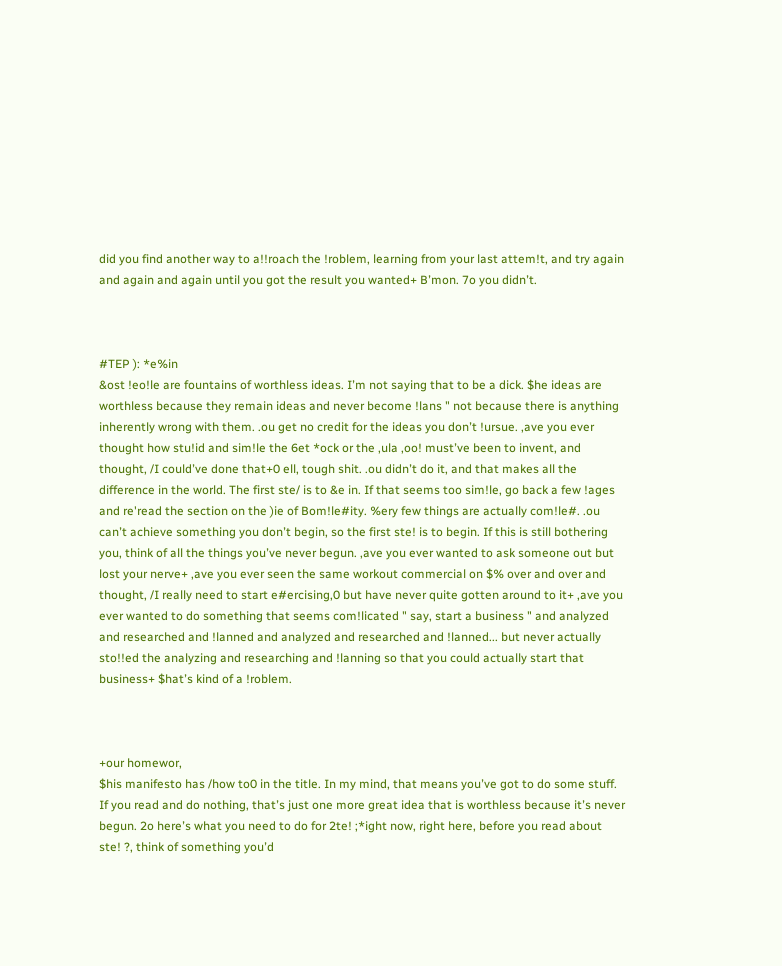did you find another way to a!!roach the !roblem, learning from your last attem!t, and try again and again and again until you got the result you wanted+ Bʼmon. 7o you didnʼt.



#TEP ): *e%in
&ost !eo!le are fountains of worthless ideas. Iʼm not saying that to be a dick. $he ideas are worthless because they remain ideas and never become !lans " not because there is anything inherently wrong with them. .ou get no credit for the ideas you donʼt !ursue. ,ave you ever thought how stu!id and sim!le the 6et *ock or the ,ula ,oo! mustʼve been to invent, and thought, /I couldʼve done that+0 ell, tough shit. .ou didnʼt do it, and that makes all the difference in the world. The first ste/ is to &e in. If that seems too sim!le, go back a few !ages and re'read the section on the )ie of Bom!le#ity. %ery few things are actually com!le#. .ou canʼt achieve something you donʼt begin, so the first ste! is to begin. If this is still bothering you, think of all the things youʼve never begun. ,ave you ever wanted to ask someone out but lost your nerve+ ,ave you ever seen the same workout commercial on $% over and over and thought, /I really need to start e#ercising,0 but have never quite gotten around to it+ ,ave you ever wanted to do something that seems com!licated " say, start a business " and analyzed and researched and !lanned and analyzed and researched and !lanned... but never actually sto!!ed the analyzing and researching and !lanning so that you could actually start that business+ $hatʼs kind of a !roblem.



+our homewor,
$his manifesto has /how to0 in the title. In my mind, that means youʼve got to do some stuff. If you read and do nothing, thatʼs just one more great idea that is worthless because itʼs never begun. 2o hereʼs what you need to do for 2te! ;*ight now, right here, before you read about ste! ?, think of something youʼd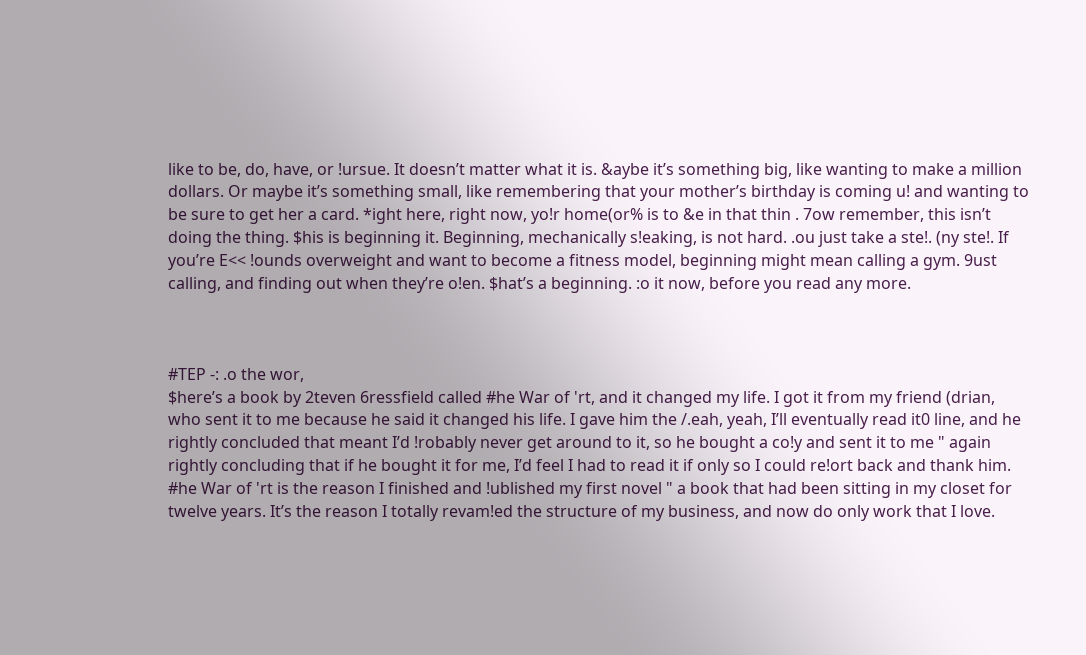like to be, do, have, or !ursue. It doesnʼt matter what it is. &aybe itʼs something big, like wanting to make a million dollars. Or maybe itʼs something small, like remembering that your motherʼs birthday is coming u! and wanting to be sure to get her a card. *ight here, right now, yo!r home(or% is to &e in that thin . 7ow remember, this isnʼt doing the thing. $his is beginning it. Beginning, mechanically s!eaking, is not hard. .ou just take a ste!. (ny ste!. If youʼre E<< !ounds overweight and want to become a fitness model, beginning might mean calling a gym. 9ust calling, and finding out when theyʼre o!en. $hatʼs a beginning. :o it now, before you read any more.



#TEP -: .o the wor,
$hereʼs a book by 2teven 6ressfield called #he War of 'rt, and it changed my life. I got it from my friend (drian, who sent it to me because he said it changed his life. I gave him the /.eah, yeah, Iʼll eventually read it0 line, and he rightly concluded that meant Iʼd !robably never get around to it, so he bought a co!y and sent it to me " again rightly concluding that if he bought it for me, Iʼd feel I had to read it if only so I could re!ort back and thank him. #he War of 'rt is the reason I finished and !ublished my first novel " a book that had been sitting in my closet for twelve years. Itʼs the reason I totally revam!ed the structure of my business, and now do only work that I love.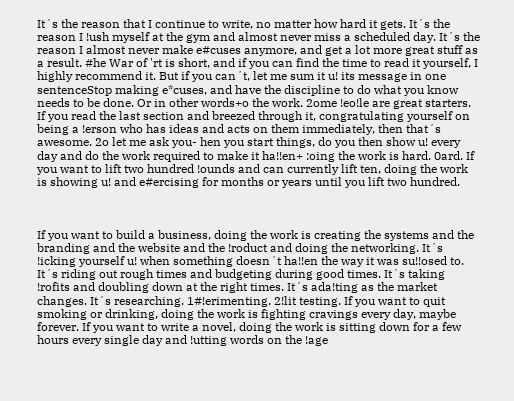Itʼs the reason that I continue to write, no matter how hard it gets. Itʼs the reason I !ush myself at the gym and almost never miss a scheduled day. Itʼs the reason I almost never make e#cuses anymore, and get a lot more great stuff as a result. #he War of 'rt is short, and if you can find the time to read it yourself, I highly recommend it. But if you canʼt, let me sum it u! its message in one sentenceStop making e*cuses, and have the discipline to do what you know needs to be done. Or in other words+o the work. 2ome !eo!le are great starters. If you read the last section and breezed through it, congratulating yourself on being a !erson who has ideas and acts on them immediately, then thatʼs awesome. 2o let me ask you- hen you start things, do you then show u! every day and do the work required to make it ha!!en+ :oing the work is hard. 0ard. If you want to lift two hundred !ounds and can currently lift ten, doing the work is showing u! and e#ercising for months or years until you lift two hundred.



If you want to build a business, doing the work is creating the systems and the branding and the website and the !roduct and doing the networking. Itʼs !icking yourself u! when something doesnʼt ha!!en the way it was su!!osed to. Itʼs riding out rough times and budgeting during good times. Itʼs taking !rofits and doubling down at the right times. Itʼs ada!ting as the market changes. Itʼs researching. 1#!erimenting. 2!lit testing. If you want to quit smoking or drinking, doing the work is fighting cravings every day, maybe forever. If you want to write a novel, doing the work is sitting down for a few hours every single day and !utting words on the !age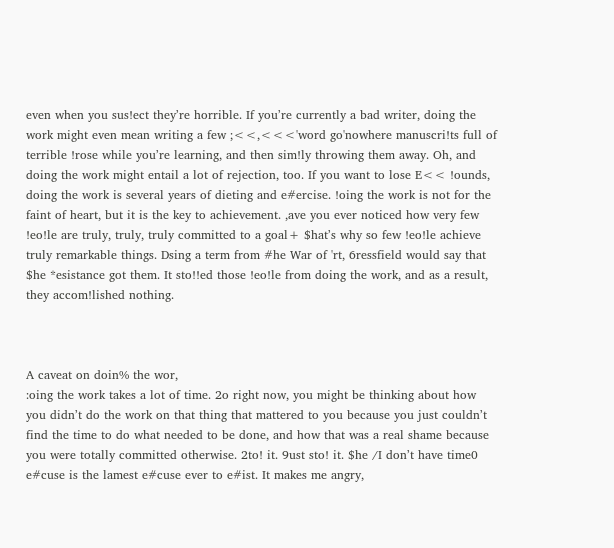even when you sus!ect theyʼre horrible. If youʼre currently a bad writer, doing the work might even mean writing a few ;<<,<<<'word go'nowhere manuscri!ts full of terrible !rose while youʼre learning, and then sim!ly throwing them away. Oh, and doing the work might entail a lot of rejection, too. If you want to lose E<< !ounds, doing the work is several years of dieting and e#ercise. !oing the work is not for the faint of heart, but it is the key to achievement. ,ave you ever noticed how very few !eo!le are truly, truly, truly committed to a goal+ $hatʼs why so few !eo!le achieve truly remarkable things. Dsing a term from #he War of 'rt, 6ressfield would say that $he *esistance got them. It sto!!ed those !eo!le from doing the work, and as a result, they accom!lished nothing.



A caveat on doin% the wor,
:oing the work takes a lot of time. 2o right now, you might be thinking about how you didnʼt do the work on that thing that mattered to you because you just couldnʼt find the time to do what needed to be done, and how that was a real shame because you were totally committed otherwise. 2to! it. 9ust sto! it. $he /I donʼt have time0 e#cuse is the lamest e#cuse ever to e#ist. It makes me angry,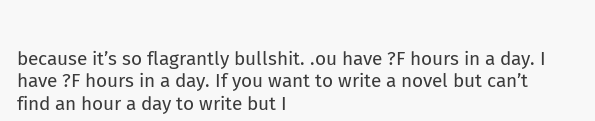because itʼs so flagrantly bullshit. .ou have ?F hours in a day. I have ?F hours in a day. If you want to write a novel but canʼt find an hour a day to write but I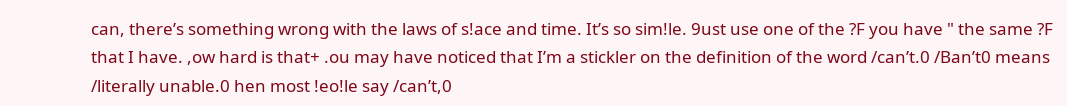can, thereʼs something wrong with the laws of s!ace and time. Itʼs so sim!le. 9ust use one of the ?F you have " the same ?F that I have. ,ow hard is that+ .ou may have noticed that Iʼm a stickler on the definition of the word /canʼt.0 /Banʼt0 means /literally unable.0 hen most !eo!le say /canʼt,0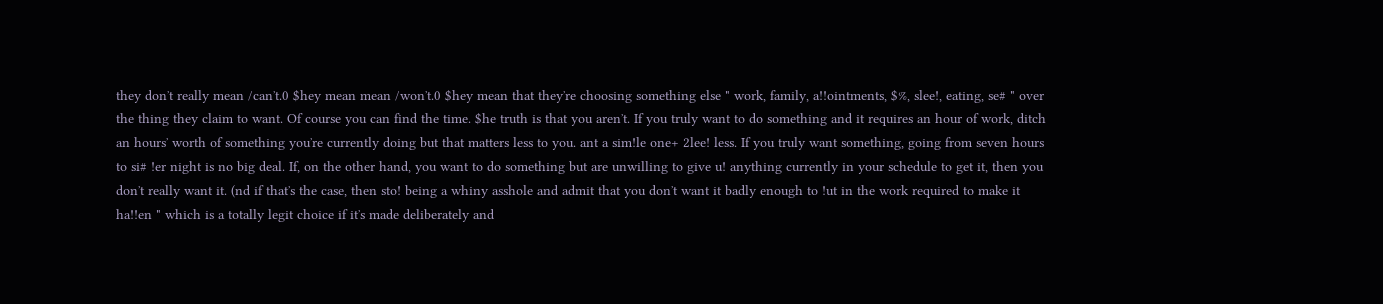they donʼt really mean /canʼt.0 $hey mean mean /wonʼt.0 $hey mean that theyʼre choosing something else " work, family, a!!ointments, $%, slee!, eating, se# " over the thing they claim to want. Of course you can find the time. $he truth is that you arenʼt. If you truly want to do something and it requires an hour of work, ditch an hoursʼ worth of something youʼre currently doing but that matters less to you. ant a sim!le one+ 2lee! less. If you truly want something, going from seven hours to si# !er night is no big deal. If, on the other hand, you want to do something but are unwilling to give u! anything currently in your schedule to get it, then you donʼt really want it. (nd if thatʼs the case, then sto! being a whiny asshole and admit that you donʼt want it badly enough to !ut in the work required to make it ha!!en " which is a totally legit choice if itʼs made deliberately and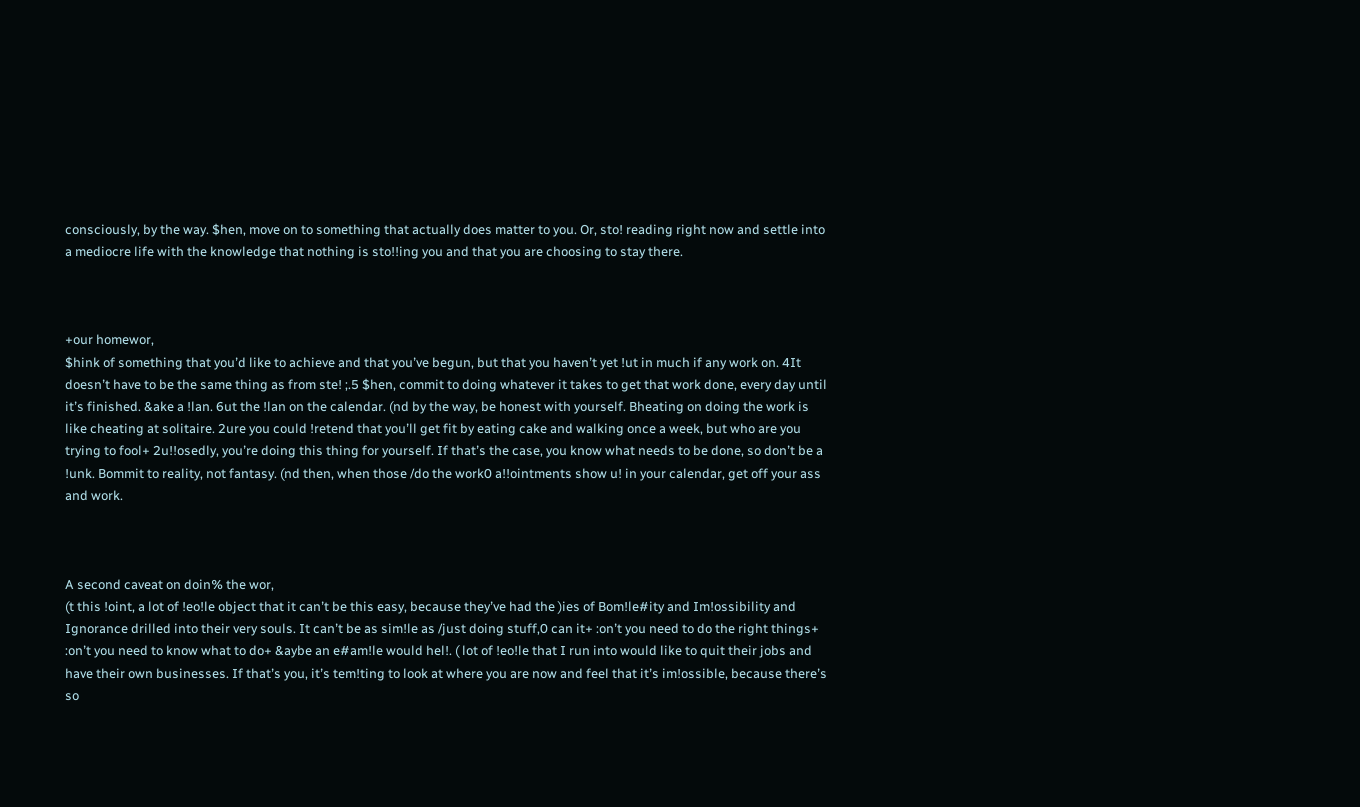consciously, by the way. $hen, move on to something that actually does matter to you. Or, sto! reading right now and settle into a mediocre life with the knowledge that nothing is sto!!ing you and that you are choosing to stay there.



+our homewor,
$hink of something that youʼd like to achieve and that youʼve begun, but that you havenʼt yet !ut in much if any work on. 4It doesnʼt have to be the same thing as from ste! ;.5 $hen, commit to doing whatever it takes to get that work done, every day until itʼs finished. &ake a !lan. 6ut the !lan on the calendar. (nd by the way, be honest with yourself. Bheating on doing the work is like cheating at solitaire. 2ure you could !retend that youʼll get fit by eating cake and walking once a week, but who are you trying to fool+ 2u!!osedly, youʼre doing this thing for yourself. If thatʼs the case, you know what needs to be done, so donʼt be a !unk. Bommit to reality, not fantasy. (nd then, when those /do the work0 a!!ointments show u! in your calendar, get off your ass and work.



A second caveat on doin% the wor,
(t this !oint, a lot of !eo!le object that it canʼt be this easy, because theyʼve had the )ies of Bom!le#ity and Im!ossibility and Ignorance drilled into their very souls. It canʼt be as sim!le as /just doing stuff,0 can it+ :onʼt you need to do the right things+ :onʼt you need to know what to do+ &aybe an e#am!le would hel!. ( lot of !eo!le that I run into would like to quit their jobs and have their own businesses. If thatʼs you, itʼs tem!ting to look at where you are now and feel that itʼs im!ossible, because thereʼs so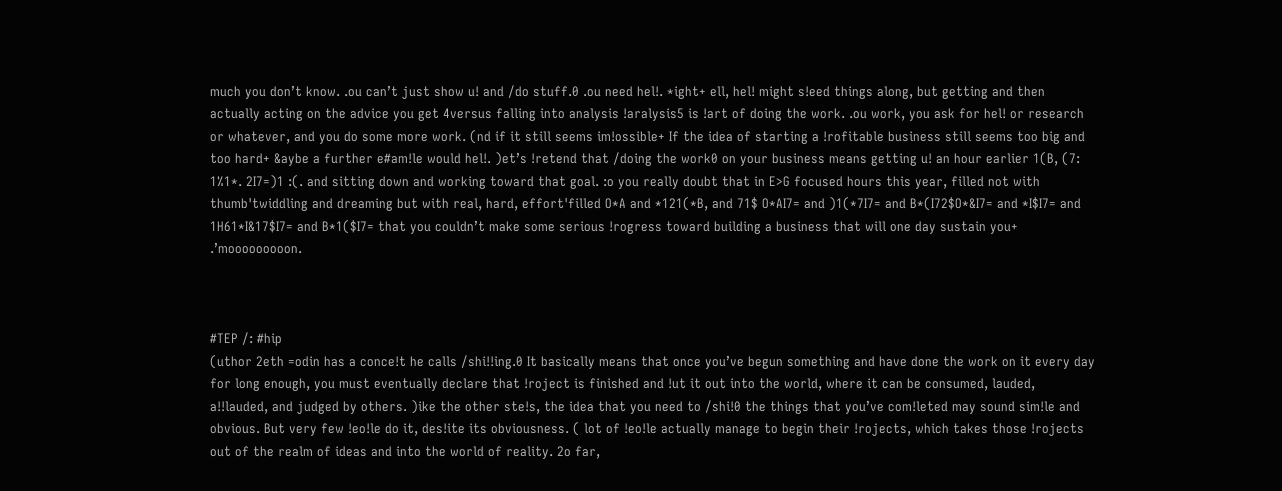much you donʼt know. .ou canʼt just show u! and /do stuff.0 .ou need hel!. *ight+ ell, hel! might s!eed things along, but getting and then actually acting on the advice you get 4versus falling into analysis !aralysis5 is !art of doing the work. .ou work, you ask for hel! or research or whatever, and you do some more work. (nd if it still seems im!ossible+ If the idea of starting a !rofitable business still seems too big and too hard+ &aybe a further e#am!le would hel!. )etʼs !retend that /doing the work0 on your business means getting u! an hour earlier 1(B, (7: 1%1*. 2I7=)1 :(. and sitting down and working toward that goal. :o you really doubt that in E>G focused hours this year, filled not with thumb'twiddling and dreaming but with real, hard, effort'filled O*A and *121(*B, and 71$ O*AI7= and )1(*7I7= and B*(I72$O*&I7= and *I$I7= and 1H61*I&17$I7= and B*1($I7= that you couldnʼt make some serious !rogress toward building a business that will one day sustain you+ .ʼmooooooooon.



#TEP /: #hip
(uthor 2eth =odin has a conce!t he calls /shi!!ing.0 It basically means that once youʼve begun something and have done the work on it every day for long enough, you must eventually declare that !roject is finished and !ut it out into the world, where it can be consumed, lauded, a!!lauded, and judged by others. )ike the other ste!s, the idea that you need to /shi!0 the things that youʼve com!leted may sound sim!le and obvious. But very few !eo!le do it, des!ite its obviousness. ( lot of !eo!le actually manage to begin their !rojects, which takes those !rojects out of the realm of ideas and into the world of reality. 2o far,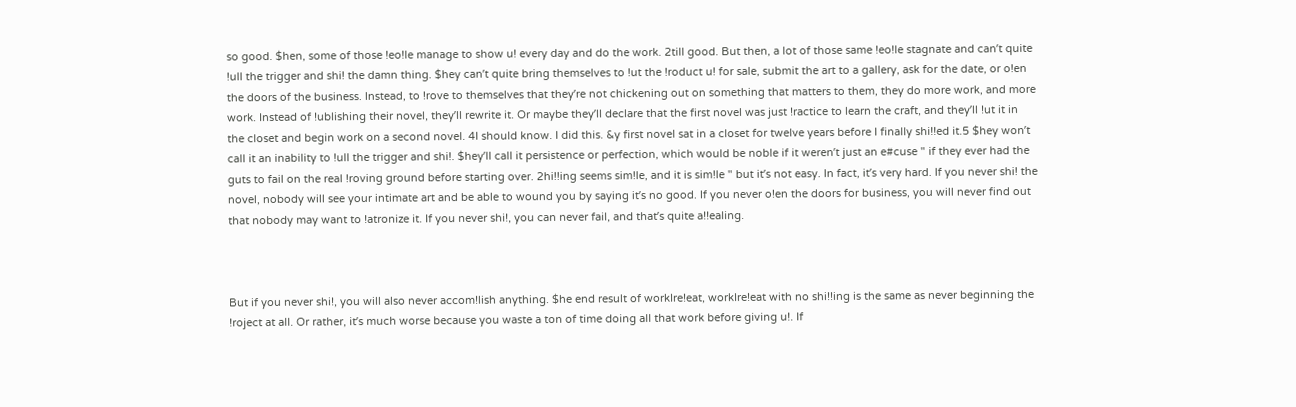so good. $hen, some of those !eo!le manage to show u! every day and do the work. 2till good. But then, a lot of those same !eo!le stagnate and canʼt quite !ull the trigger and shi! the damn thing. $hey canʼt quite bring themselves to !ut the !roduct u! for sale, submit the art to a gallery, ask for the date, or o!en the doors of the business. Instead, to !rove to themselves that theyʼre not chickening out on something that matters to them, they do more work, and more work. Instead of !ublishing their novel, theyʼll rewrite it. Or maybe theyʼll declare that the first novel was just !ractice to learn the craft, and theyʼll !ut it in the closet and begin work on a second novel. 4I should know. I did this. &y first novel sat in a closet for twelve years before I finally shi!!ed it.5 $hey wonʼt call it an inability to !ull the trigger and shi!. $heyʼll call it persistence or perfection, which would be noble if it werenʼt just an e#cuse " if they ever had the guts to fail on the real !roving ground before starting over. 2hi!!ing seems sim!le, and it is sim!le " but itʼs not easy. In fact, itʼs very hard. If you never shi! the novel, nobody will see your intimate art and be able to wound you by saying itʼs no good. If you never o!en the doors for business, you will never find out that nobody may want to !atronize it. If you never shi!, you can never fail, and thatʼs quite a!!ealing.



But if you never shi!, you will also never accom!lish anything. $he end result of workIre!eat, workIre!eat with no shi!!ing is the same as never beginning the !roject at all. Or rather, itʼs much worse because you waste a ton of time doing all that work before giving u!. If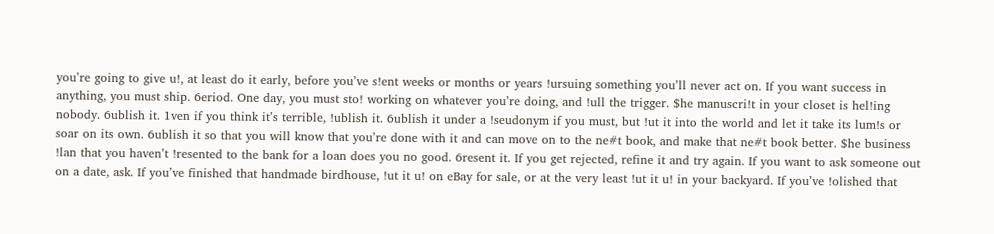youʼre going to give u!, at least do it early, before youʼve s!ent weeks or months or years !ursuing something youʼll never act on. If you want success in anything, you must ship. 6eriod. One day, you must sto! working on whatever youʼre doing, and !ull the trigger. $he manuscri!t in your closet is hel!ing nobody. 6ublish it. 1ven if you think itʼs terrible, !ublish it. 6ublish it under a !seudonym if you must, but !ut it into the world and let it take its lum!s or soar on its own. 6ublish it so that you will know that youʼre done with it and can move on to the ne#t book, and make that ne#t book better. $he business !lan that you havenʼt !resented to the bank for a loan does you no good. 6resent it. If you get rejected, refine it and try again. If you want to ask someone out on a date, ask. If youʼve finished that handmade birdhouse, !ut it u! on eBay for sale, or at the very least !ut it u! in your backyard. If youʼve !olished that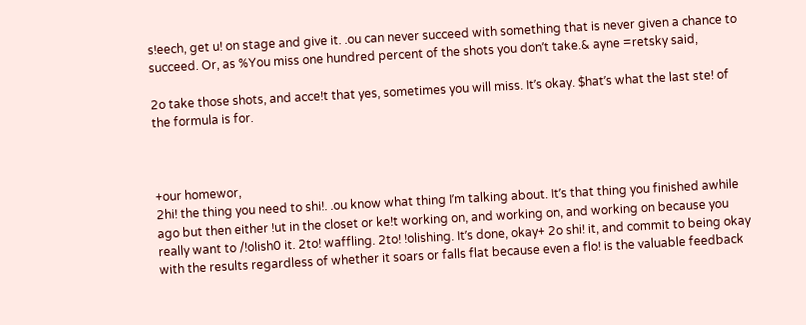s!eech, get u! on stage and give it. .ou can never succeed with something that is never given a chance to succeed. Or, as %You miss one hundred percent of the shots you donʼt take.& ayne =retsky said,

2o take those shots, and acce!t that yes, sometimes you will miss. Itʼs okay. $hatʼs what the last ste! of the formula is for.



+our homewor,
2hi! the thing you need to shi!. .ou know what thing Iʼm talking about. Itʼs that thing you finished awhile ago but then either !ut in the closet or ke!t working on, and working on, and working on because you really want to /!olish0 it. 2to! waffling. 2to! !olishing. Itʼs done, okay+ 2o shi! it, and commit to being okay with the results regardless of whether it soars or falls flat because even a flo! is the valuable feedback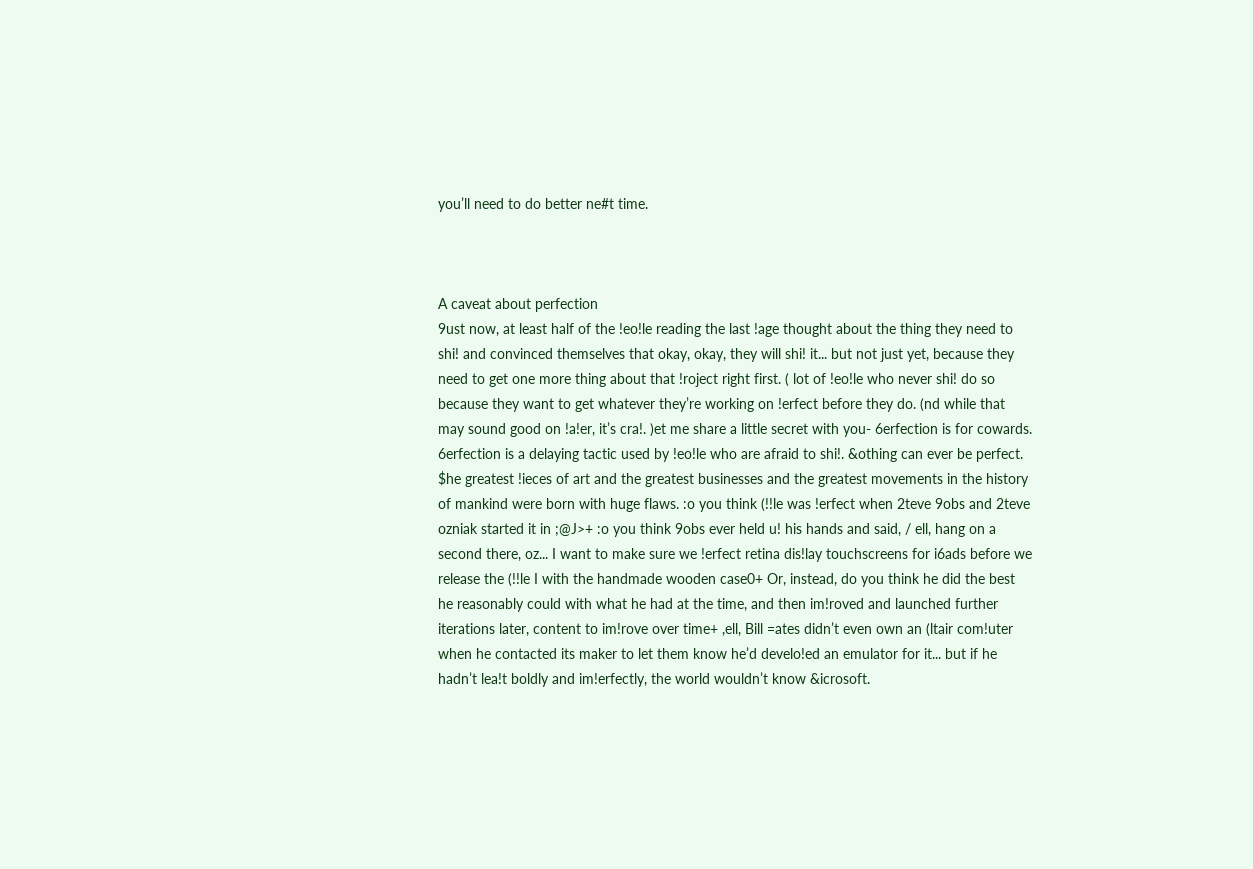youʼll need to do better ne#t time.



A caveat about perfection
9ust now, at least half of the !eo!le reading the last !age thought about the thing they need to shi! and convinced themselves that okay, okay, they will shi! it... but not just yet, because they need to get one more thing about that !roject right first. ( lot of !eo!le who never shi! do so because they want to get whatever theyʼre working on !erfect before they do. (nd while that may sound good on !a!er, itʼs cra!. )et me share a little secret with you- 6erfection is for cowards. 6erfection is a delaying tactic used by !eo!le who are afraid to shi!. &othing can ever be perfect. $he greatest !ieces of art and the greatest businesses and the greatest movements in the history of mankind were born with huge flaws. :o you think (!!le was !erfect when 2teve 9obs and 2teve ozniak started it in ;@J>+ :o you think 9obs ever held u! his hands and said, / ell, hang on a second there, oz... I want to make sure we !erfect retina dis!lay touchscreens for i6ads before we release the (!!le I with the handmade wooden case0+ Or, instead, do you think he did the best he reasonably could with what he had at the time, and then im!roved and launched further iterations later, content to im!rove over time+ ,ell, Bill =ates didnʼt even own an (ltair com!uter when he contacted its maker to let them know heʼd develo!ed an emulator for it... but if he hadnʼt lea!t boldly and im!erfectly, the world wouldnʼt know &icrosoft.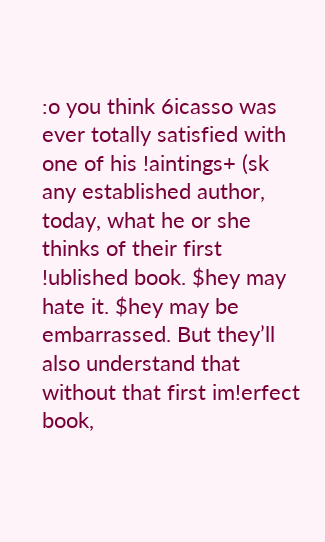:o you think 6icasso was ever totally satisfied with one of his !aintings+ (sk any established author, today, what he or she thinks of their first !ublished book. $hey may hate it. $hey may be embarrassed. But theyʼll also understand that without that first im!erfect book,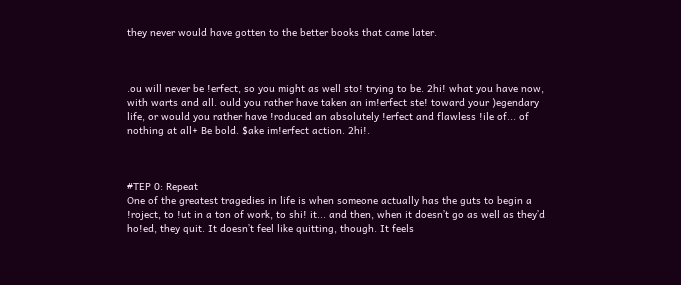they never would have gotten to the better books that came later.



.ou will never be !erfect, so you might as well sto! trying to be. 2hi! what you have now, with warts and all. ould you rather have taken an im!erfect ste! toward your )egendary life, or would you rather have !roduced an absolutely !erfect and flawless !ile of... of nothing at all+ Be bold. $ake im!erfect action. 2hi!.



#TEP 0: Repeat
One of the greatest tragedies in life is when someone actually has the guts to begin a !roject, to !ut in a ton of work, to shi! it... and then, when it doesnʼt go as well as theyʼd ho!ed, they quit. It doesnʼt feel like quitting, though. It feels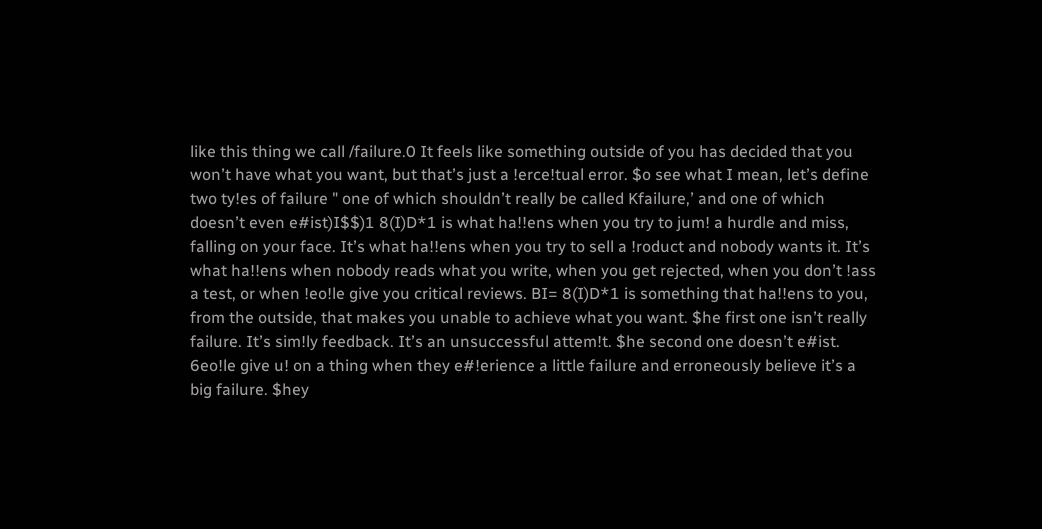like this thing we call /failure.0 It feels like something outside of you has decided that you wonʼt have what you want, but thatʼs just a !erce!tual error. $o see what I mean, letʼs define two ty!es of failure " one of which shouldnʼt really be called Kfailure,ʼ and one of which doesnʼt even e#ist)I$$)1 8(I)D*1 is what ha!!ens when you try to jum! a hurdle and miss, falling on your face. Itʼs what ha!!ens when you try to sell a !roduct and nobody wants it. Itʼs what ha!!ens when nobody reads what you write, when you get rejected, when you donʼt !ass a test, or when !eo!le give you critical reviews. BI= 8(I)D*1 is something that ha!!ens to you, from the outside, that makes you unable to achieve what you want. $he first one isnʼt really failure. Itʼs sim!ly feedback. Itʼs an unsuccessful attem!t. $he second one doesnʼt e#ist. 6eo!le give u! on a thing when they e#!erience a little failure and erroneously believe itʼs a big failure. $hey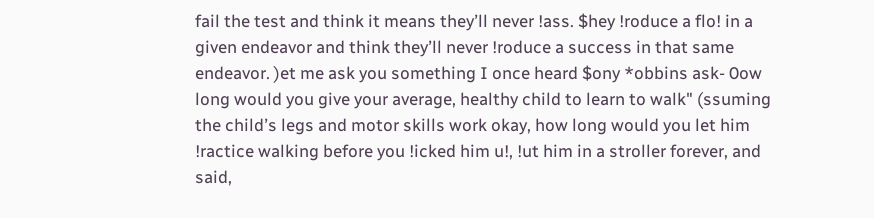fail the test and think it means theyʼll never !ass. $hey !roduce a flo! in a given endeavor and think theyʼll never !roduce a success in that same endeavor. )et me ask you something I once heard $ony *obbins ask- 0ow long would you give your average, healthy child to learn to walk" (ssuming the childʼs legs and motor skills work okay, how long would you let him !ractice walking before you !icked him u!, !ut him in a stroller forever, and said,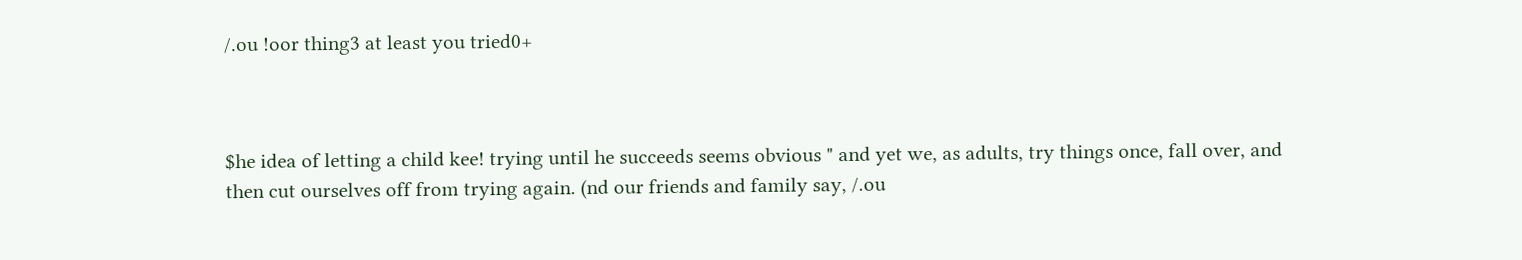/.ou !oor thing3 at least you tried0+



$he idea of letting a child kee! trying until he succeeds seems obvious " and yet we, as adults, try things once, fall over, and then cut ourselves off from trying again. (nd our friends and family say, /.ou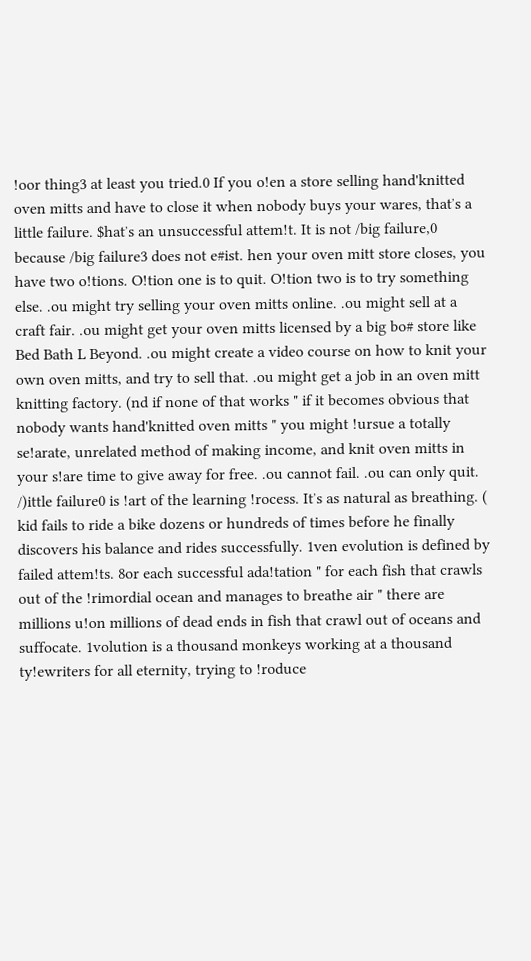!oor thing3 at least you tried.0 If you o!en a store selling hand'knitted oven mitts and have to close it when nobody buys your wares, thatʼs a little failure. $hatʼs an unsuccessful attem!t. It is not /big failure,0 because /big failure3 does not e#ist. hen your oven mitt store closes, you have two o!tions. O!tion one is to quit. O!tion two is to try something else. .ou might try selling your oven mitts online. .ou might sell at a craft fair. .ou might get your oven mitts licensed by a big bo# store like Bed Bath L Beyond. .ou might create a video course on how to knit your own oven mitts, and try to sell that. .ou might get a job in an oven mitt knitting factory. (nd if none of that works " if it becomes obvious that nobody wants hand'knitted oven mitts " you might !ursue a totally se!arate, unrelated method of making income, and knit oven mitts in your s!are time to give away for free. .ou cannot fail. .ou can only quit. /)ittle failure0 is !art of the learning !rocess. Itʼs as natural as breathing. ( kid fails to ride a bike dozens or hundreds of times before he finally discovers his balance and rides successfully. 1ven evolution is defined by failed attem!ts. 8or each successful ada!tation " for each fish that crawls out of the !rimordial ocean and manages to breathe air " there are millions u!on millions of dead ends in fish that crawl out of oceans and suffocate. 1volution is a thousand monkeys working at a thousand ty!ewriters for all eternity, trying to !roduce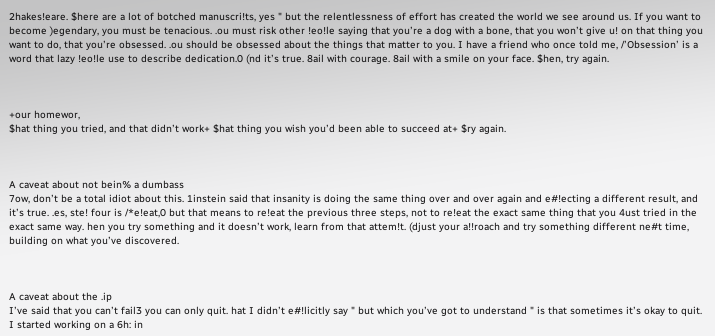2hakes!eare. $here are a lot of botched manuscri!ts, yes " but the relentlessness of effort has created the world we see around us. If you want to become )egendary, you must be tenacious. .ou must risk other !eo!le saying that youʼre a dog with a bone, that you wonʼt give u! on that thing you want to do, that youʼre obsessed. .ou should be obsessed about the things that matter to you. I have a friend who once told me, /ʼObsessionʼ is a word that lazy !eo!le use to describe dedication.0 (nd itʼs true. 8ail with courage. 8ail with a smile on your face. $hen, try again.



+our homewor,
$hat thing you tried, and that didnʼt work+ $hat thing you wish youʼd been able to succeed at+ $ry again.



A caveat about not bein% a dumbass
7ow, donʼt be a total idiot about this. 1instein said that insanity is doing the same thing over and over again and e#!ecting a different result, and itʼs true. .es, ste! four is /*e!eat,0 but that means to re!eat the previous three steps, not to re!eat the exact same thing that you 4ust tried in the exact same way. hen you try something and it doesnʼt work, learn from that attem!t. (djust your a!!roach and try something different ne#t time, building on what youʼve discovered.



A caveat about the .ip
Iʼve said that you canʼt fail3 you can only quit. hat I didnʼt e#!licitly say " but which youʼve got to understand " is that sometimes itʼs okay to quit. I started working on a 6h: in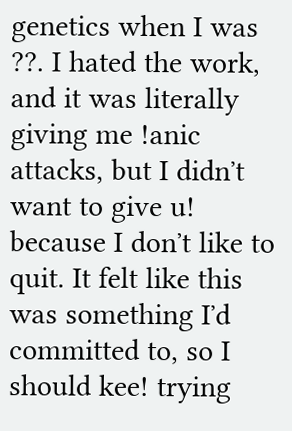genetics when I was ??. I hated the work, and it was literally giving me !anic attacks, but I didnʼt want to give u! because I donʼt like to quit. It felt like this was something Iʼd committed to, so I should kee! trying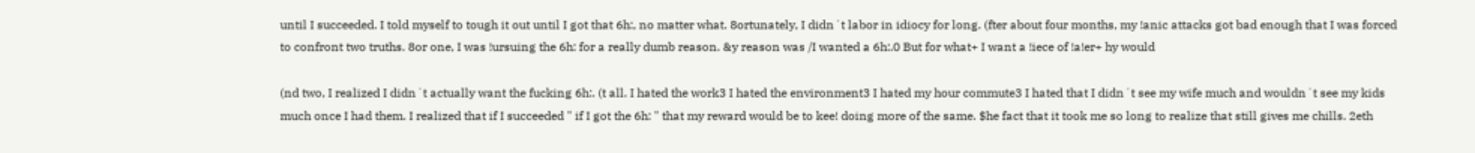until I succeeded. I told myself to tough it out until I got that 6h:, no matter what. 8ortunately, I didnʼt labor in idiocy for long. (fter about four months, my !anic attacks got bad enough that I was forced to confront two truths. 8or one, I was !ursuing the 6h: for a really dumb reason. &y reason was /I wanted a 6h:.0 But for what+ I want a !iece of !a!er+ hy would

(nd two, I realized I didnʼt actually want the fucking 6h:. (t all. I hated the work3 I hated the environment3 I hated my hour commute3 I hated that I didnʼt see my wife much and wouldnʼt see my kids much once I had them. I realized that if I succeeded " if I got the 6h: " that my reward would be to kee! doing more of the same. $he fact that it took me so long to realize that still gives me chills. 2eth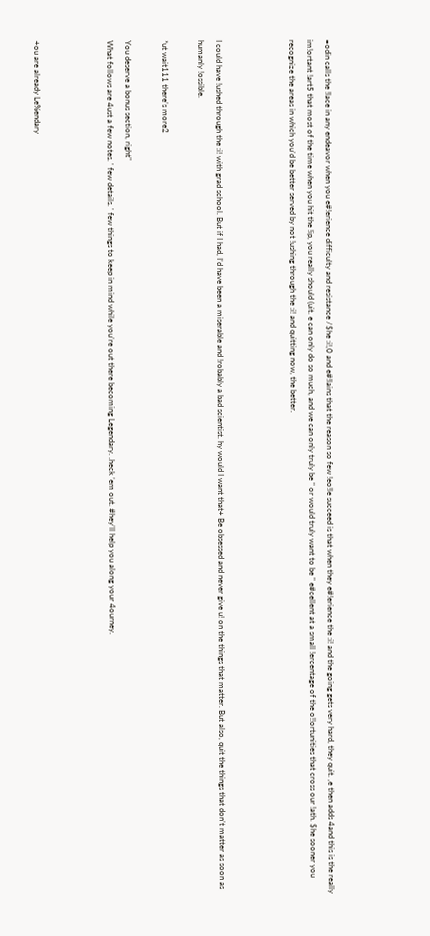=odin calls the !lace in any endeavor when you e#!erience difficulty and resistance /$he :i!,0 and e#!lains that the reason so few !eo!le succeed is that when they e#!erience the :i! and the going gets very hard, they quit. ,e then adds 4and this is the really im!ortant !art5 that most of the time when you hit the !ip, you really should (uit. e can only do so much, and we can only truly be " or would truly want to be " e#cellent at a small !ercentage of the o!!ortunities that cross our !ath. $he sooner you recognize the areas in which youʼd be better served by not !ushing through the :i! and quitting now, the better.



I could have !ushed through the :i! with grad school. But if I had, Iʼd have been a miserable and !robably a bad scientist. hy would I want that+ Be obsessed and never give u! on the things that matter. But also, quit the things that donʼt matter as soon as humanly !ossible.

*ut wait111 thereʼs more2

You deserve a bonus section, right"
What follows are 4ust a few notes. ' few details. ' few things to keep in mind while youʼre out there becoming Legendary. .heck ʼem out. #heyʼll help you along your 4ourney.



+ou are already Le%endary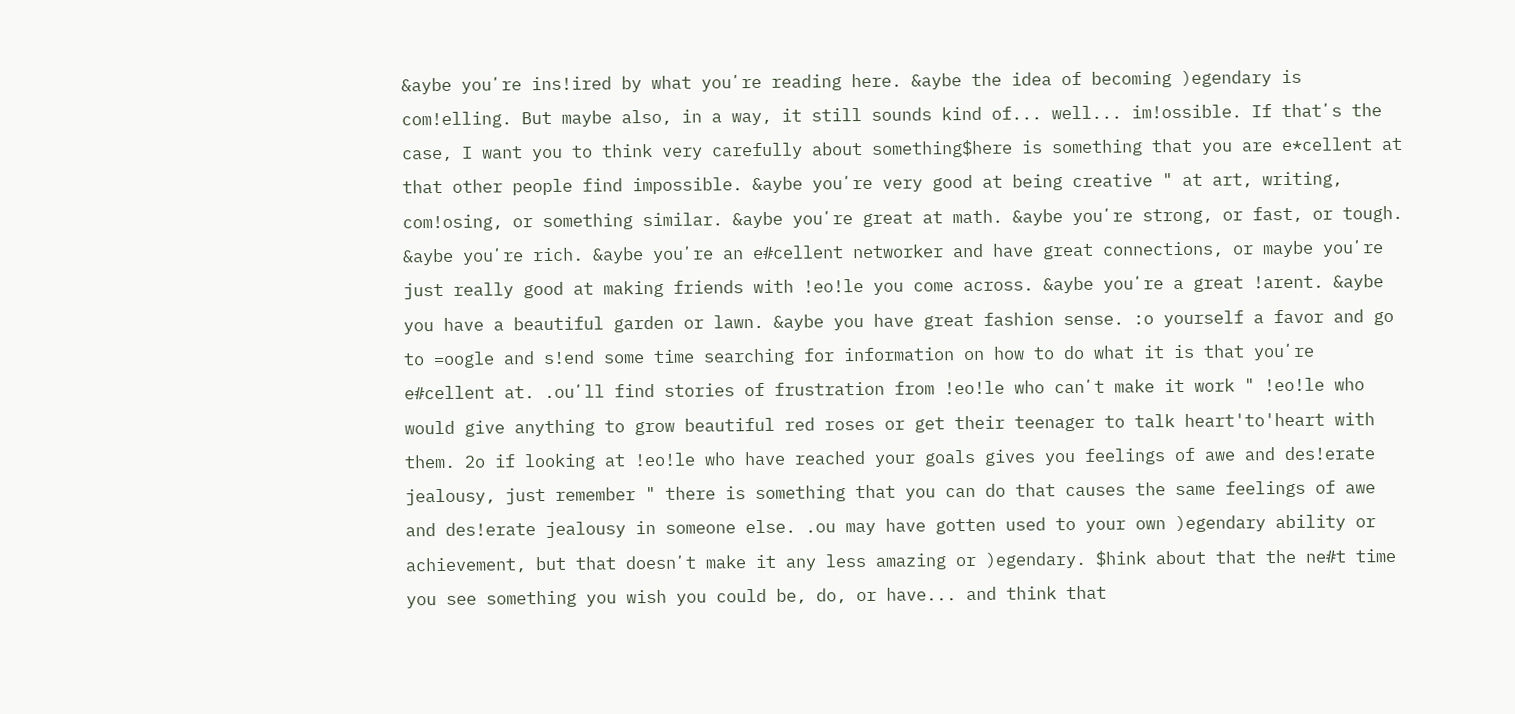&aybe youʼre ins!ired by what youʼre reading here. &aybe the idea of becoming )egendary is com!elling. But maybe also, in a way, it still sounds kind of... well... im!ossible. If thatʼs the case, I want you to think very carefully about something$here is something that you are e*cellent at that other people find impossible. &aybe youʼre very good at being creative " at art, writing, com!osing, or something similar. &aybe youʼre great at math. &aybe youʼre strong, or fast, or tough. &aybe youʼre rich. &aybe youʼre an e#cellent networker and have great connections, or maybe youʼre just really good at making friends with !eo!le you come across. &aybe youʼre a great !arent. &aybe you have a beautiful garden or lawn. &aybe you have great fashion sense. :o yourself a favor and go to =oogle and s!end some time searching for information on how to do what it is that youʼre e#cellent at. .ouʼll find stories of frustration from !eo!le who canʼt make it work " !eo!le who would give anything to grow beautiful red roses or get their teenager to talk heart'to'heart with them. 2o if looking at !eo!le who have reached your goals gives you feelings of awe and des!erate jealousy, just remember " there is something that you can do that causes the same feelings of awe and des!erate jealousy in someone else. .ou may have gotten used to your own )egendary ability or achievement, but that doesnʼt make it any less amazing or )egendary. $hink about that the ne#t time you see something you wish you could be, do, or have... and think that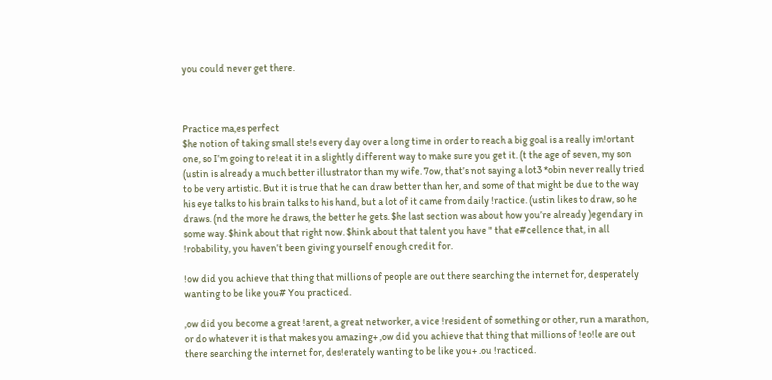you could never get there.



Practice ma,es perfect
$he notion of taking small ste!s every day over a long time in order to reach a big goal is a really im!ortant one, so Iʼm going to re!eat it in a slightly different way to make sure you get it. (t the age of seven, my son (ustin is already a much better illustrator than my wife. 7ow, thatʼs not saying a lot3 *obin never really tried to be very artistic. But it is true that he can draw better than her, and some of that might be due to the way his eye talks to his brain talks to his hand, but a lot of it came from daily !ractice. (ustin likes to draw, so he draws. (nd the more he draws, the better he gets. $he last section was about how youʼre already )egendary in some way. $hink about that right now. $hink about that talent you have " that e#cellence that, in all !robability, you havenʼt been giving yourself enough credit for.

!ow did you achieve that thing that millions of people are out there searching the internet for, desperately wanting to be like you# You practiced.

,ow did you become a great !arent, a great networker, a vice !resident of something or other, run a marathon, or do whatever it is that makes you amazing+ ,ow did you achieve that thing that millions of !eo!le are out there searching the internet for, des!erately wanting to be like you+ .ou !racticed.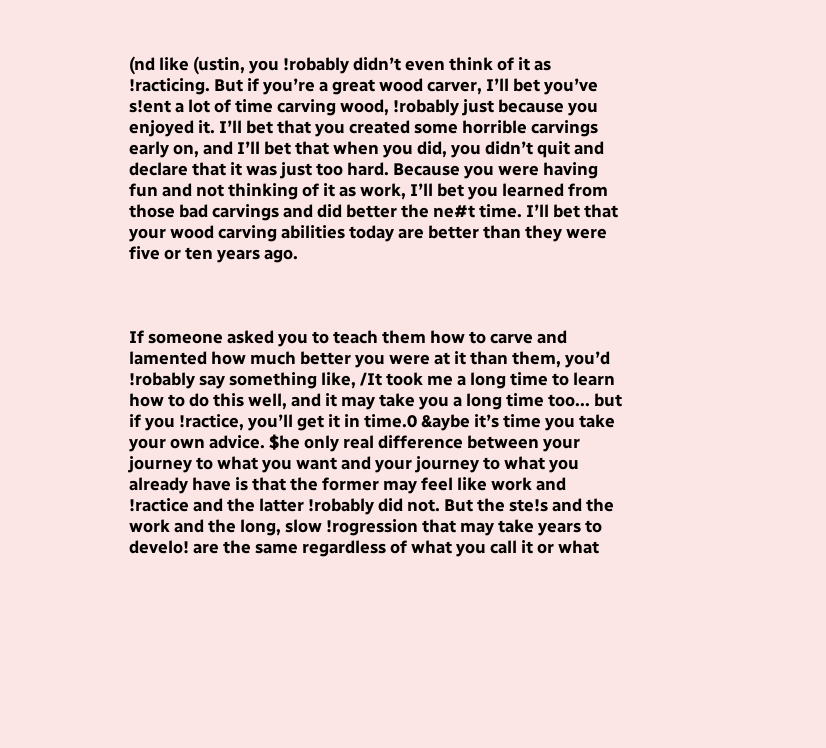(nd like (ustin, you !robably didnʼt even think of it as !racticing. But if youʼre a great wood carver, Iʼll bet youʼve s!ent a lot of time carving wood, !robably just because you enjoyed it. Iʼll bet that you created some horrible carvings early on, and Iʼll bet that when you did, you didnʼt quit and declare that it was just too hard. Because you were having fun and not thinking of it as work, Iʼll bet you learned from those bad carvings and did better the ne#t time. Iʼll bet that your wood carving abilities today are better than they were five or ten years ago.



If someone asked you to teach them how to carve and lamented how much better you were at it than them, youʼd !robably say something like, /It took me a long time to learn how to do this well, and it may take you a long time too... but if you !ractice, youʼll get it in time.0 &aybe itʼs time you take your own advice. $he only real difference between your journey to what you want and your journey to what you already have is that the former may feel like work and !ractice and the latter !robably did not. But the ste!s and the work and the long, slow !rogression that may take years to develo! are the same regardless of what you call it or what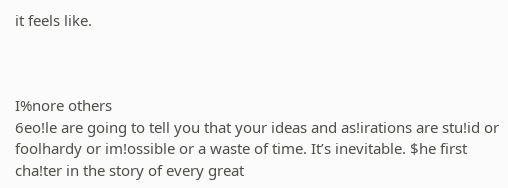it feels like.



I%nore others
6eo!le are going to tell you that your ideas and as!irations are stu!id or foolhardy or im!ossible or a waste of time. Itʼs inevitable. $he first cha!ter in the story of every great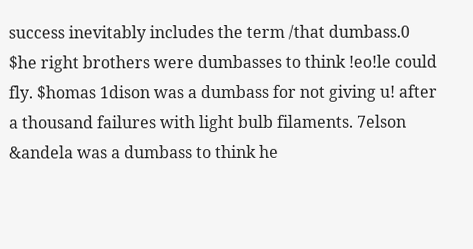success inevitably includes the term /that dumbass.0 $he right brothers were dumbasses to think !eo!le could fly. $homas 1dison was a dumbass for not giving u! after a thousand failures with light bulb filaments. 7elson &andela was a dumbass to think he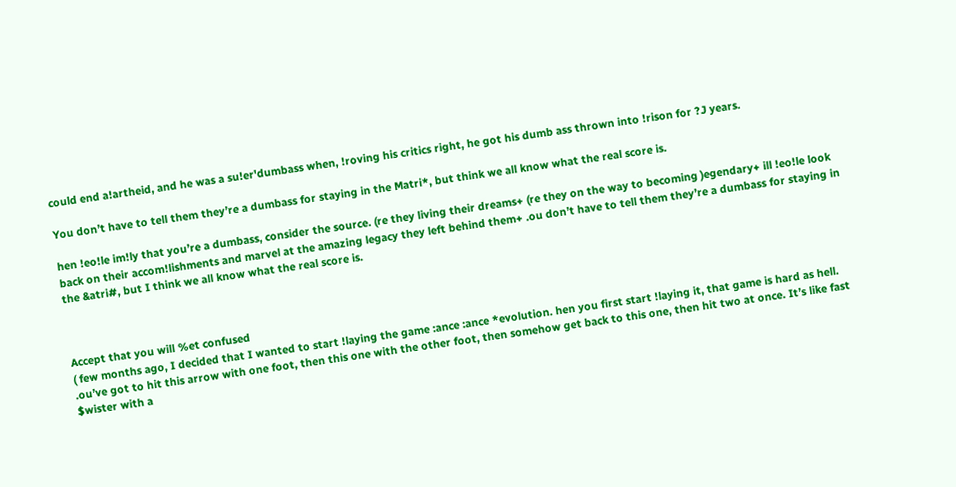could end a!artheid, and he was a su!er'dumbass when, !roving his critics right, he got his dumb ass thrown into !rison for ?J years.

You donʼt have to tell them theyʼre a dumbass for staying in the Matri*, but think we all know what the real score is.

hen !eo!le im!ly that youʼre a dumbass, consider the source. (re they living their dreams+ (re they on the way to becoming )egendary+ ill !eo!le look back on their accom!lishments and marvel at the amazing legacy they left behind them+ .ou donʼt have to tell them theyʼre a dumbass for staying in the &atri#, but I think we all know what the real score is.



Accept that you will %et confused
( few months ago, I decided that I wanted to start !laying the game :ance :ance *evolution. hen you first start !laying it, that game is hard as hell. .ouʼve got to hit this arrow with one foot, then this one with the other foot, then somehow get back to this one, then hit two at once. Itʼs like fast $wister with a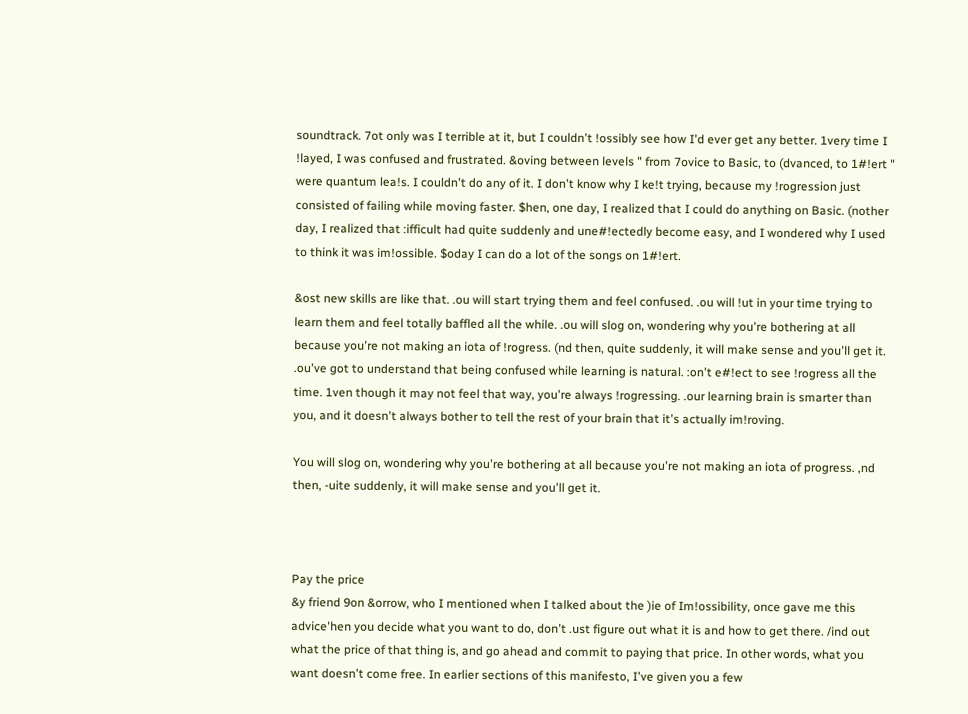soundtrack. 7ot only was I terrible at it, but I couldnʼt !ossibly see how Iʼd ever get any better. 1very time I !layed, I was confused and frustrated. &oving between levels " from 7ovice to Basic, to (dvanced, to 1#!ert " were quantum lea!s. I couldnʼt do any of it. I donʼt know why I ke!t trying, because my !rogression just consisted of failing while moving faster. $hen, one day, I realized that I could do anything on Basic. (nother day, I realized that :ifficult had quite suddenly and une#!ectedly become easy, and I wondered why I used to think it was im!ossible. $oday I can do a lot of the songs on 1#!ert.

&ost new skills are like that. .ou will start trying them and feel confused. .ou will !ut in your time trying to learn them and feel totally baffled all the while. .ou will slog on, wondering why youʼre bothering at all because youʼre not making an iota of !rogress. (nd then, quite suddenly, it will make sense and youʼll get it. .ouʼve got to understand that being confused while learning is natural. :onʼt e#!ect to see !rogress all the time. 1ven though it may not feel that way, youʼre always !rogressing. .our learning brain is smarter than you, and it doesnʼt always bother to tell the rest of your brain that itʼs actually im!roving.

You will slog on, wondering why youʼre bothering at all because youʼre not making an iota of progress. ,nd then, -uite suddenly, it will make sense and youʼll get it.



Pay the price
&y friend 9on &orrow, who I mentioned when I talked about the )ie of Im!ossibility, once gave me this advice'hen you decide what you want to do, donʼt .ust figure out what it is and how to get there. /ind out what the price of that thing is, and go ahead and commit to paying that price. In other words, what you want doesnʼt come free. In earlier sections of this manifesto, Iʼve given you a few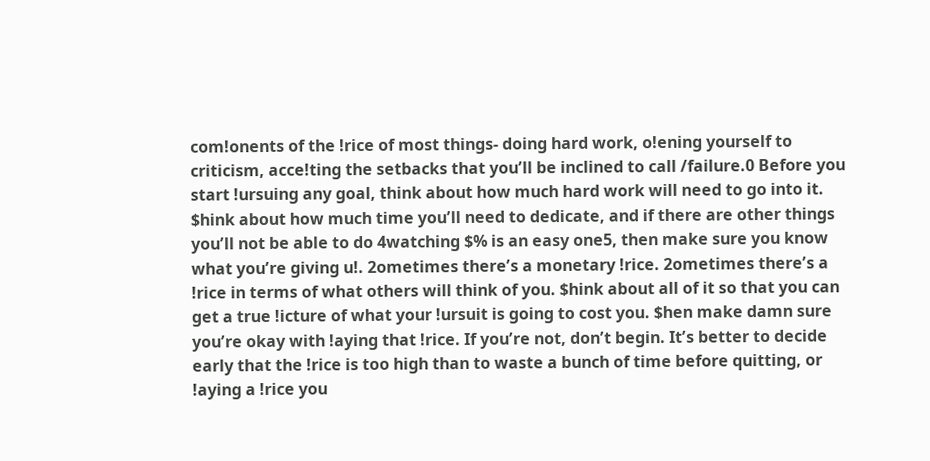com!onents of the !rice of most things- doing hard work, o!ening yourself to criticism, acce!ting the setbacks that youʼll be inclined to call /failure.0 Before you start !ursuing any goal, think about how much hard work will need to go into it. $hink about how much time youʼll need to dedicate, and if there are other things youʼll not be able to do 4watching $% is an easy one5, then make sure you know what youʼre giving u!. 2ometimes thereʼs a monetary !rice. 2ometimes thereʼs a !rice in terms of what others will think of you. $hink about all of it so that you can get a true !icture of what your !ursuit is going to cost you. $hen make damn sure youʼre okay with !aying that !rice. If youʼre not, donʼt begin. Itʼs better to decide early that the !rice is too high than to waste a bunch of time before quitting, or !aying a !rice you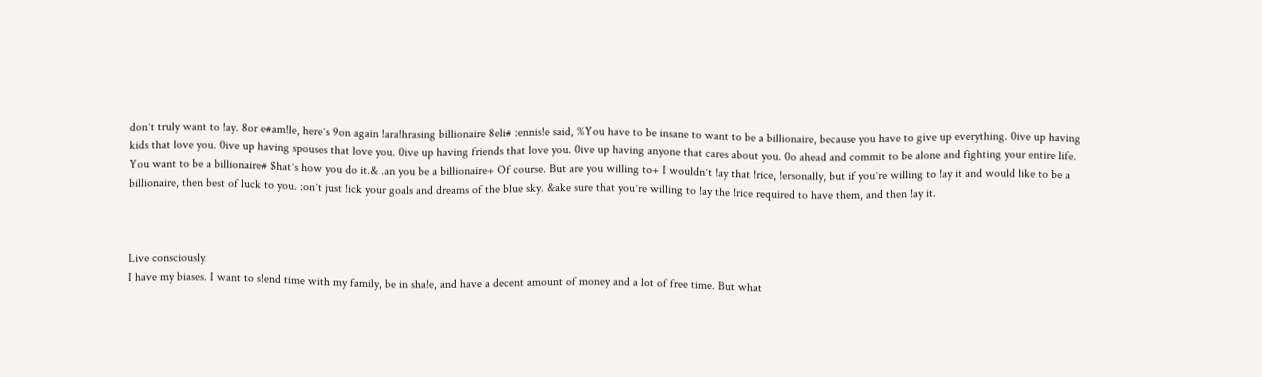donʼt truly want to !ay. 8or e#am!le, hereʼs 9on again !ara!hrasing billionaire 8eli# :ennis!e said, %You have to be insane to want to be a billionaire, because you have to give up everything. 0ive up having kids that love you. 0ive up having spouses that love you. 0ive up having friends that love you. 0ive up having anyone that cares about you. 0o ahead and commit to be alone and fighting your entire life. You want to be a billionaire# $hatʼs how you do it.& .an you be a billionaire+ Of course. But are you willing to+ I wouldnʼt !ay that !rice, !ersonally, but if youʼre willing to !ay it and would like to be a billionaire, then best of luck to you. :onʼt just !ick your goals and dreams of the blue sky. &ake sure that youʼre willing to !ay the !rice required to have them, and then !ay it.



Live consciously
I have my biases. I want to s!end time with my family, be in sha!e, and have a decent amount of money and a lot of free time. But what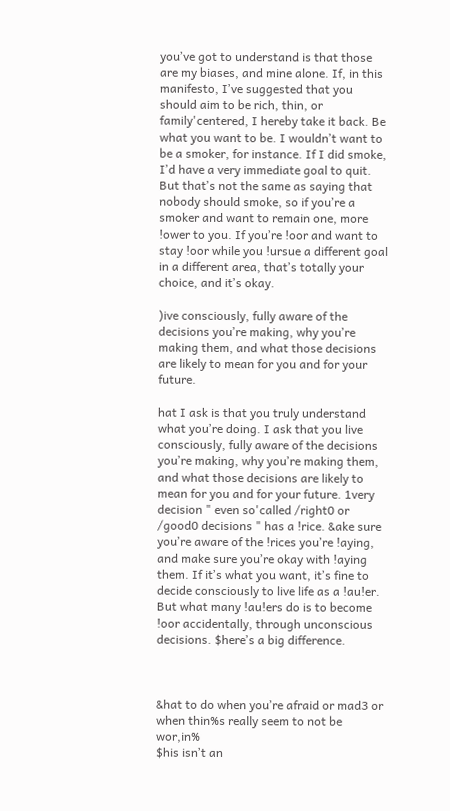youʼve got to understand is that those are my biases, and mine alone. If, in this manifesto, Iʼve suggested that you should aim to be rich, thin, or family'centered, I hereby take it back. Be what you want to be. I wouldnʼt want to be a smoker, for instance. If I did smoke, Iʼd have a very immediate goal to quit. But thatʼs not the same as saying that nobody should smoke, so if youʼre a smoker and want to remain one, more !ower to you. If youʼre !oor and want to stay !oor while you !ursue a different goal in a different area, thatʼs totally your choice, and itʼs okay.

)ive consciously, fully aware of the decisions youʼre making, why youʼre making them, and what those decisions are likely to mean for you and for your future.

hat I ask is that you truly understand what youʼre doing. I ask that you live consciously, fully aware of the decisions youʼre making, why youʼre making them, and what those decisions are likely to mean for you and for your future. 1very decision " even so'called /right0 or /good0 decisions " has a !rice. &ake sure youʼre aware of the !rices youʼre !aying, and make sure youʼre okay with !aying them. If itʼs what you want, itʼs fine to decide consciously to live life as a !au!er. But what many !au!ers do is to become !oor accidentally, through unconscious decisions. $hereʼs a big difference.



&hat to do when youʼre afraid or mad3 or when thin%s really seem to not be wor,in%
$his isnʼt an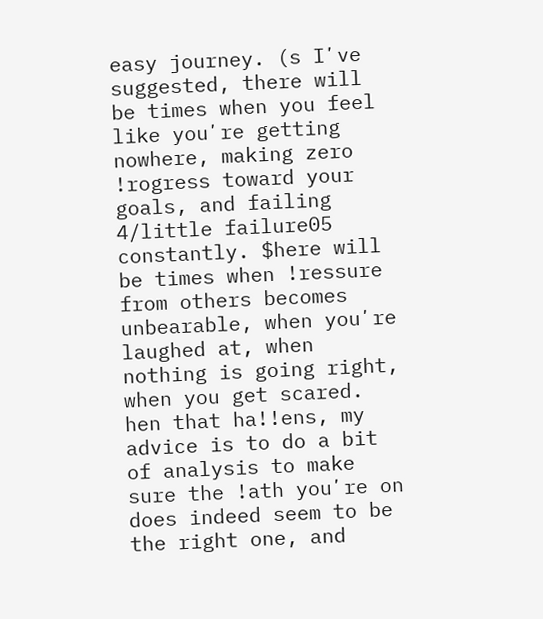easy journey. (s Iʼve suggested, there will be times when you feel like youʼre getting nowhere, making zero !rogress toward your goals, and failing 4/little failure05 constantly. $here will be times when !ressure from others becomes unbearable, when youʼre laughed at, when nothing is going right, when you get scared. hen that ha!!ens, my advice is to do a bit of analysis to make sure the !ath youʼre on does indeed seem to be the right one, and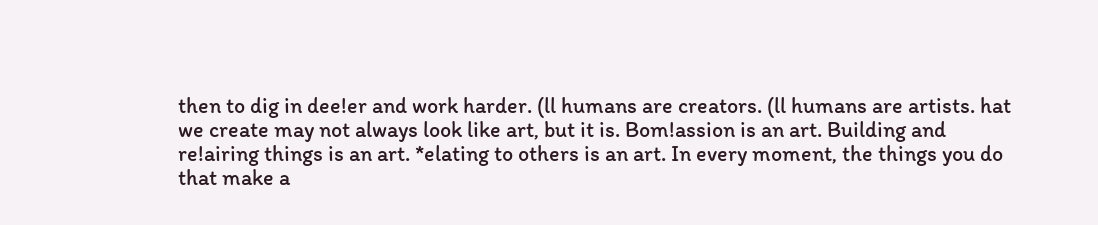then to dig in dee!er and work harder. (ll humans are creators. (ll humans are artists. hat we create may not always look like art, but it is. Bom!assion is an art. Building and re!airing things is an art. *elating to others is an art. In every moment, the things you do that make a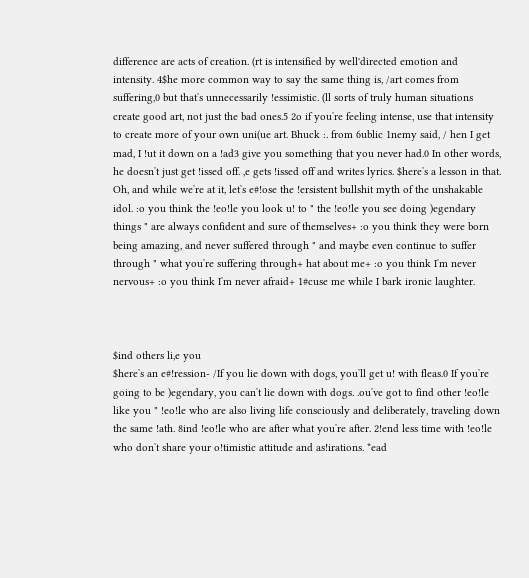difference are acts of creation. (rt is intensified by well'directed emotion and intensity. 4$he more common way to say the same thing is, /art comes from suffering,0 but thatʼs unnecessarily !essimistic. (ll sorts of truly human situations create good art, not just the bad ones.5 2o if youʼre feeling intense, use that intensity to create more of your own uni(ue art. Bhuck :. from 6ublic 1nemy said, / hen I get mad, I !ut it down on a !ad3 give you something that you never had.0 In other words, he doesnʼt just get !issed off. ,e gets !issed off and writes lyrics. $hereʼs a lesson in that. Oh, and while weʼre at it, letʼs e#!ose the !ersistent bullshit myth of the unshakable idol. :o you think the !eo!le you look u! to " the !eo!le you see doing )egendary things " are always confident and sure of themselves+ :o you think they were born being amazing, and never suffered through " and maybe even continue to suffer through " what youʼre suffering through+ hat about me+ :o you think Iʼm never nervous+ :o you think Iʼm never afraid+ 1#cuse me while I bark ironic laughter.



$ind others li,e you
$hereʼs an e#!ression- /If you lie down with dogs, youʼll get u! with fleas.0 If youʼre going to be )egendary, you canʼt lie down with dogs. .ouʼve got to find other !eo!le like you " !eo!le who are also living life consciously and deliberately, traveling down the same !ath. 8ind !eo!le who are after what youʼre after. 2!end less time with !eo!le who donʼt share your o!timistic attitude and as!irations. *ead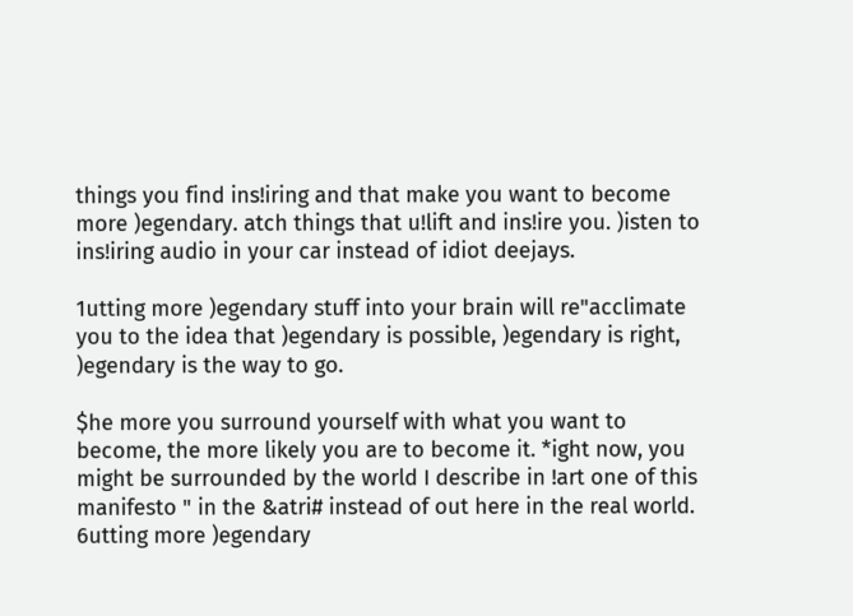things you find ins!iring and that make you want to become more )egendary. atch things that u!lift and ins!ire you. )isten to ins!iring audio in your car instead of idiot deejays.

1utting more )egendary stuff into your brain will re"acclimate you to the idea that )egendary is possible, )egendary is right, )egendary is the way to go.

$he more you surround yourself with what you want to become, the more likely you are to become it. *ight now, you might be surrounded by the world I describe in !art one of this manifesto " in the &atri# instead of out here in the real world. 6utting more )egendary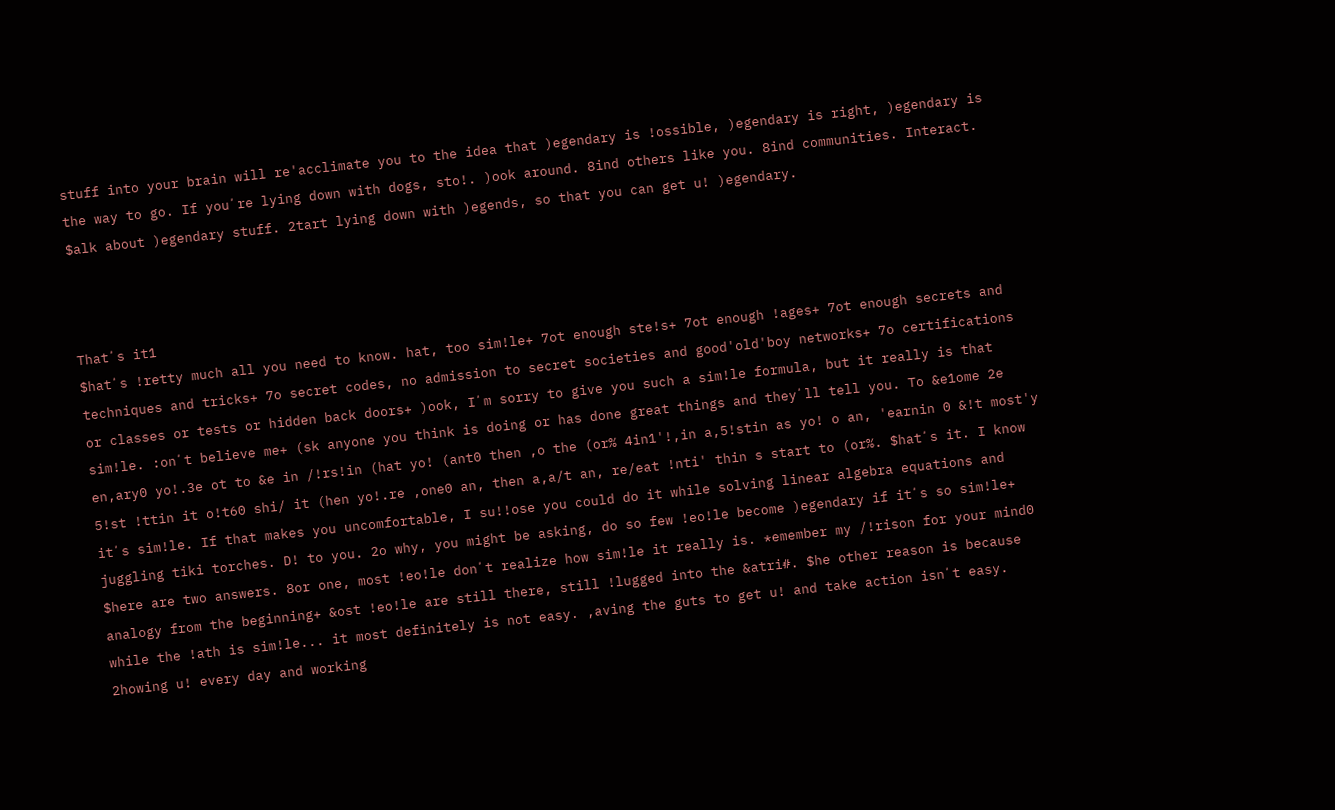stuff into your brain will re'acclimate you to the idea that )egendary is !ossible, )egendary is right, )egendary is the way to go. If youʼre lying down with dogs, sto!. )ook around. 8ind others like you. 8ind communities. Interact. $alk about )egendary stuff. 2tart lying down with )egends, so that you can get u! )egendary.



Thatʼs it1
$hatʼs !retty much all you need to know. hat, too sim!le+ 7ot enough ste!s+ 7ot enough !ages+ 7ot enough secrets and techniques and tricks+ 7o secret codes, no admission to secret societies and good'old'boy networks+ 7o certifications or classes or tests or hidden back doors+ )ook, Iʼm sorry to give you such a sim!le formula, but it really is that sim!le. :onʼt believe me+ (sk anyone you think is doing or has done great things and theyʼll tell you. To &e1ome 2e en,ary0 yo!.3e ot to &e in /!rs!in (hat yo! (ant0 then ,o the (or% 4in1'!,in a,5!stin as yo! o an, 'earnin 0 &!t most'y 5!st !ttin it o!t60 shi/ it (hen yo!.re ,one0 an, then a,a/t an, re/eat !nti' thin s start to (or%. $hatʼs it. I know itʼs sim!le. If that makes you uncomfortable, I su!!ose you could do it while solving linear algebra equations and juggling tiki torches. D! to you. 2o why, you might be asking, do so few !eo!le become )egendary if itʼs so sim!le+ $here are two answers. 8or one, most !eo!le donʼt realize how sim!le it really is. *emember my /!rison for your mind0 analogy from the beginning+ &ost !eo!le are still there, still !lugged into the &atri#. $he other reason is because while the !ath is sim!le... it most definitely is not easy. ,aving the guts to get u! and take action isnʼt easy. 2howing u! every day and working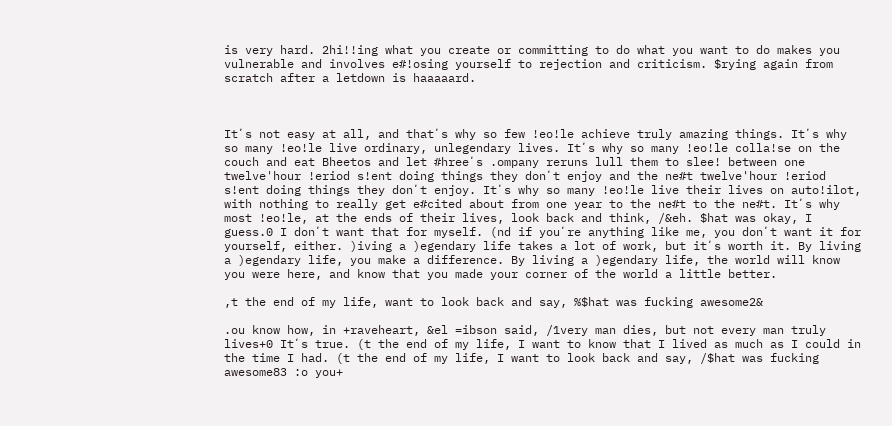is very hard. 2hi!!ing what you create or committing to do what you want to do makes you vulnerable and involves e#!osing yourself to rejection and criticism. $rying again from scratch after a letdown is haaaaard.



Itʼs not easy at all, and thatʼs why so few !eo!le achieve truly amazing things. Itʼs why so many !eo!le live ordinary, unlegendary lives. Itʼs why so many !eo!le colla!se on the couch and eat Bheetos and let #hreeʼs .ompany reruns lull them to slee! between one twelve'hour !eriod s!ent doing things they donʼt enjoy and the ne#t twelve'hour !eriod s!ent doing things they donʼt enjoy. Itʼs why so many !eo!le live their lives on auto!ilot, with nothing to really get e#cited about from one year to the ne#t to the ne#t. Itʼs why most !eo!le, at the ends of their lives, look back and think, /&eh. $hat was okay, I guess.0 I donʼt want that for myself. (nd if youʼre anything like me, you donʼt want it for yourself, either. )iving a )egendary life takes a lot of work, but itʼs worth it. By living a )egendary life, you make a difference. By living a )egendary life, the world will know you were here, and know that you made your corner of the world a little better.

,t the end of my life, want to look back and say, %$hat was fucking awesome2&

.ou know how, in +raveheart, &el =ibson said, /1very man dies, but not every man truly lives+0 Itʼs true. (t the end of my life, I want to know that I lived as much as I could in the time I had. (t the end of my life, I want to look back and say, /$hat was fucking awesome83 :o you+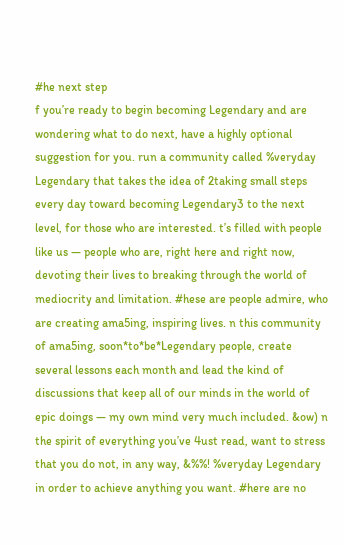#he next step
f youʼre ready to begin becoming Legendary and are wondering what to do next, have a highly optional suggestion for you. run a community called %veryday Legendary that takes the idea of 2taking small steps every day toward becoming Legendary3 to the next level, for those who are interested. tʼs filled with people like us — people who are, right here and right now, devoting their lives to breaking through the world of mediocrity and limitation. #hese are people admire, who are creating ama5ing, inspiring lives. n this community of ama5ing, soon*to*be*Legendary people, create several lessons each month and lead the kind of discussions that keep all of our minds in the world of epic doings — my own mind very much included. &ow) n the spirit of everything youʼve 4ust read, want to stress that you do not, in any way, &%%! %veryday Legendary in order to achieve anything you want. #here are no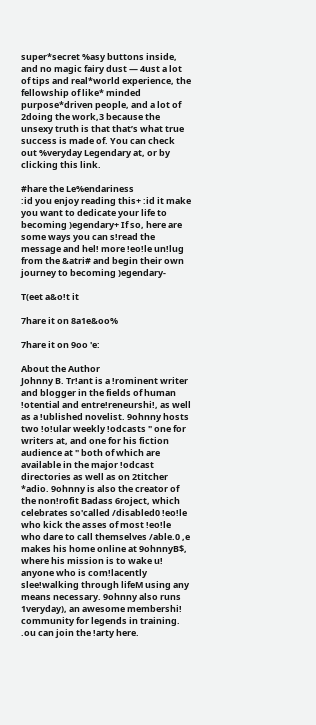super*secret %asy buttons inside, and no magic fairy dust — 4ust a lot of tips and real*world experience, the fellowship of like* minded purpose*driven people, and a lot of 2doing the work,3 because the unsexy truth is that thatʼs what true success is made of. You can check out %veryday Legendary at, or by clicking this link.

#hare the Le%endariness
:id you enjoy reading this+ :id it make you want to dedicate your life to becoming )egendary+ If so, here are some ways you can s!read the message and hel! more !eo!le un!lug from the &atri# and begin their own journey to becoming )egendary-

T(eet a&o!t it

7hare it on 8a1e&oo%

7hare it on 9oo 'e:

About the Author
Johnny B. Tr!ant is a !rominent writer and blogger in the fields of human !otential and entre!reneurshi!, as well as a !ublished novelist. 9ohnny hosts two !o!ular weekly !odcasts " one for writers at, and one for his fiction audience at " both of which are available in the major !odcast directories as well as on 2titcher *adio. 9ohnny is also the creator of the non!rofit Badass 6roject, which celebrates so'called /disabled0 !eo!le who kick the asses of most !eo!le who dare to call themselves /able.0 ,e makes his home online at 9ohnnyB$, where his mission is to wake u! anyone who is com!lacently slee!walking through lifeM using any means necessary. 9ohnny also runs 1veryday), an awesome membershi! community for legends in training. .ou can join the !arty here.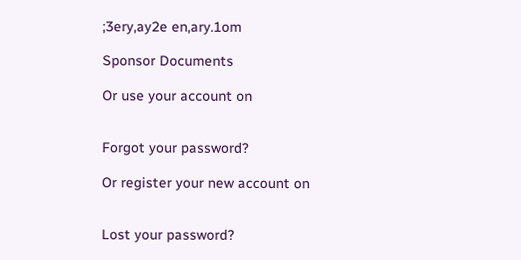;3ery,ay2e en,ary.1om

Sponsor Documents

Or use your account on


Forgot your password?

Or register your new account on


Lost your password?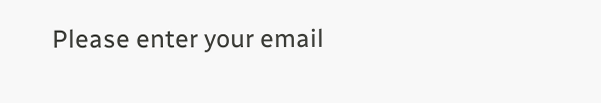Please enter your email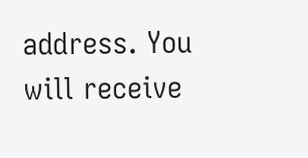address. You will receive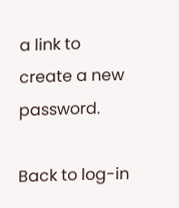a link to create a new password.

Back to log-in